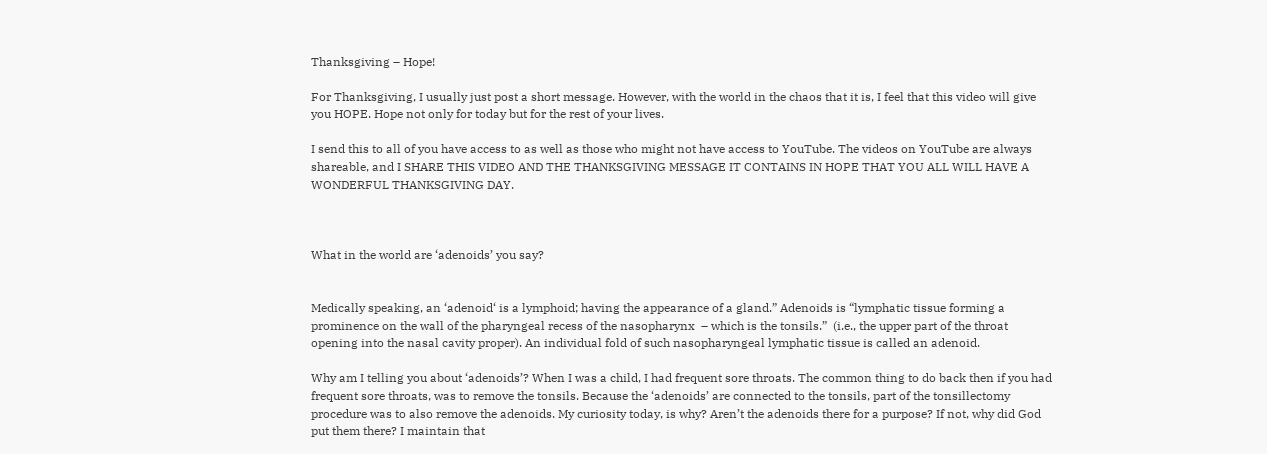Thanksgiving – Hope!

For Thanksgiving, I usually just post a short message. However, with the world in the chaos that it is, I feel that this video will give you HOPE. Hope not only for today but for the rest of your lives.

I send this to all of you have access to as well as those who might not have access to YouTube. The videos on YouTube are always shareable, and I SHARE THIS VIDEO AND THE THANKSGIVING MESSAGE IT CONTAINS IN HOPE THAT YOU ALL WILL HAVE A WONDERFUL THANKSGIVING DAY.



What in the world are ‘adenoids’ you say?


Medically speaking, an ‘adenoid‘ is a lymphoid; having the appearance of a gland.” Adenoids is “lymphatic tissue forming a prominence on the wall of the pharyngeal recess of the nasopharynx  – which is the tonsils.”  (i.e., the upper part of the throat opening into the nasal cavity proper). An individual fold of such nasopharyngeal lymphatic tissue is called an adenoid.

Why am I telling you about ‘adenoids’? When I was a child, I had frequent sore throats. The common thing to do back then if you had frequent sore throats, was to remove the tonsils. Because the ‘adenoids’ are connected to the tonsils, part of the tonsillectomy procedure was to also remove the adenoids. My curiosity today, is why? Aren’t the adenoids there for a purpose? If not, why did God put them there? I maintain that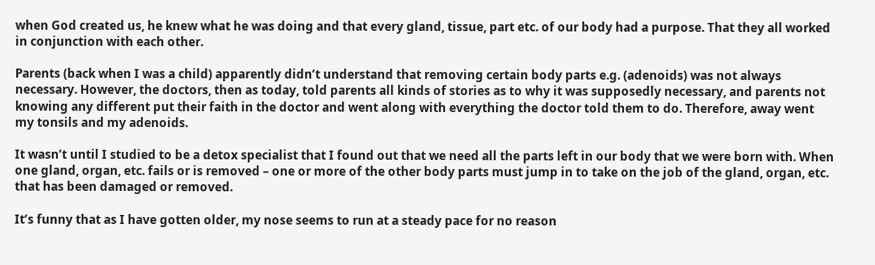when God created us, he knew what he was doing and that every gland, tissue, part etc. of our body had a purpose. That they all worked in conjunction with each other.

Parents (back when I was a child) apparently didn’t understand that removing certain body parts e.g. (adenoids) was not always necessary. However, the doctors, then as today, told parents all kinds of stories as to why it was supposedly necessary, and parents not knowing any different put their faith in the doctor and went along with everything the doctor told them to do. Therefore, away went my tonsils and my adenoids.

It wasn’t until I studied to be a detox specialist that I found out that we need all the parts left in our body that we were born with. When one gland, organ, etc. fails or is removed – one or more of the other body parts must jump in to take on the job of the gland, organ, etc. that has been damaged or removed.

It’s funny that as I have gotten older, my nose seems to run at a steady pace for no reason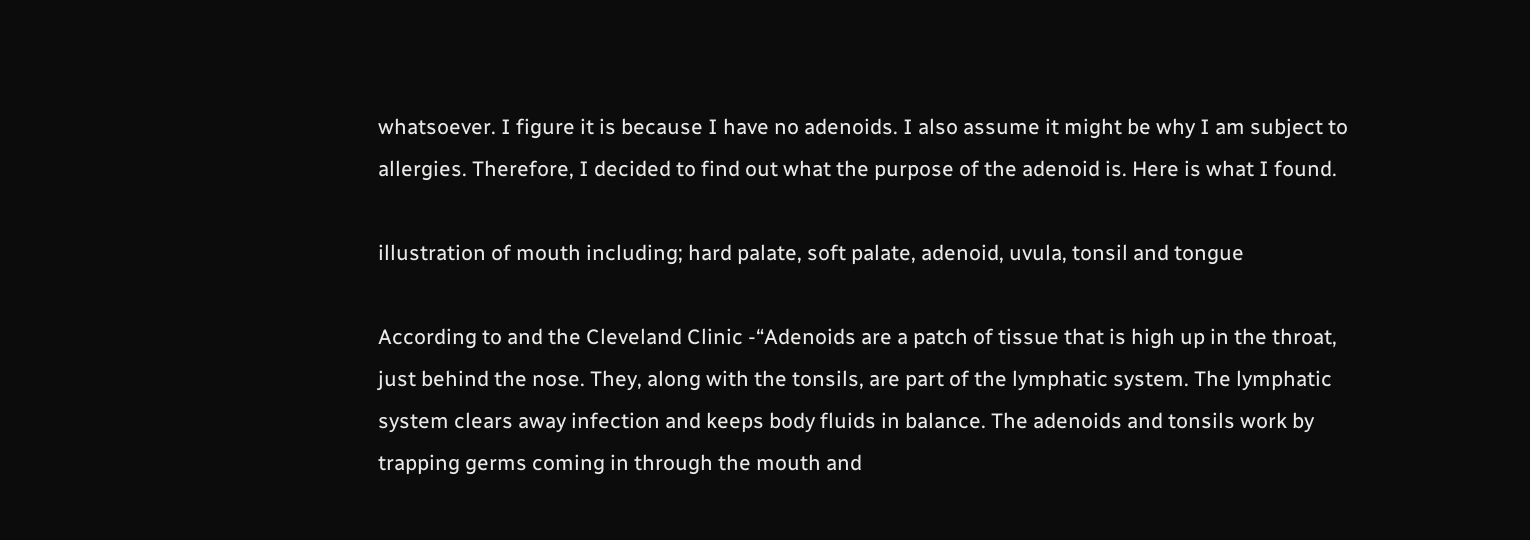whatsoever. I figure it is because I have no adenoids. I also assume it might be why I am subject to allergies. Therefore, I decided to find out what the purpose of the adenoid is. Here is what I found.

illustration of mouth including; hard palate, soft palate, adenoid, uvula, tonsil and tongue

According to and the Cleveland Clinic -“Adenoids are a patch of tissue that is high up in the throat, just behind the nose. They, along with the tonsils, are part of the lymphatic system. The lymphatic system clears away infection and keeps body fluids in balance. The adenoids and tonsils work by trapping germs coming in through the mouth and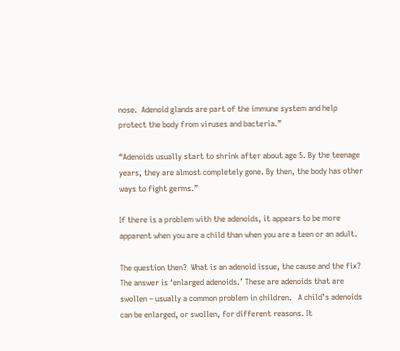nose.  Adenoid glands are part of the immune system and help protect the body from viruses and bacteria.”

“Adenoids usually start to shrink after about age 5. By the teenage years, they are almost completely gone. By then, the body has other ways to fight germs.”

If there is a problem with the adenoids, it appears to be more apparent when you are a child than when you are a teen or an adult.

The question then?  What is an adenoid issue, the cause and the fix?  The answer is ‘enlarged adenoids.’ These are adenoids that are swollen – usually a common problem in children.   A child’s adenoids can be enlarged, or swollen, for different reasons. It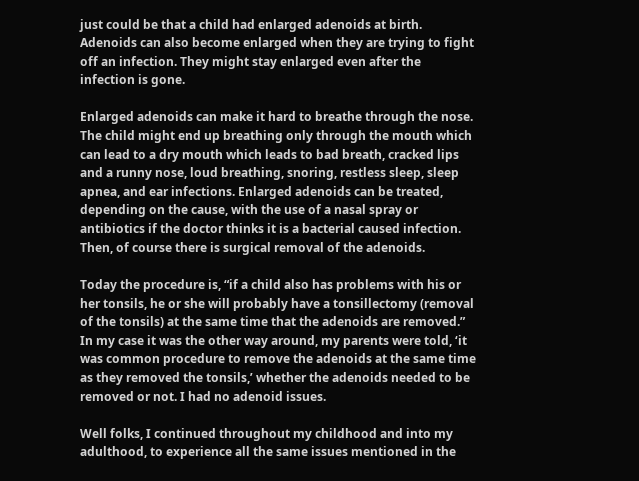just could be that a child had enlarged adenoids at birth.  Adenoids can also become enlarged when they are trying to fight off an infection. They might stay enlarged even after the infection is gone.

Enlarged adenoids can make it hard to breathe through the nose. The child might end up breathing only through the mouth which can lead to a dry mouth which leads to bad breath, cracked lips and a runny nose, loud breathing, snoring, restless sleep, sleep apnea, and ear infections. Enlarged adenoids can be treated, depending on the cause, with the use of a nasal spray or antibiotics if the doctor thinks it is a bacterial caused infection. Then, of course there is surgical removal of the adenoids.

Today the procedure is, “if a child also has problems with his or her tonsils, he or she will probably have a tonsillectomy (removal of the tonsils) at the same time that the adenoids are removed.” In my case it was the other way around, my parents were told, ‘it was common procedure to remove the adenoids at the same time as they removed the tonsils,’ whether the adenoids needed to be removed or not. I had no adenoid issues.

Well folks, I continued throughout my childhood and into my adulthood, to experience all the same issues mentioned in the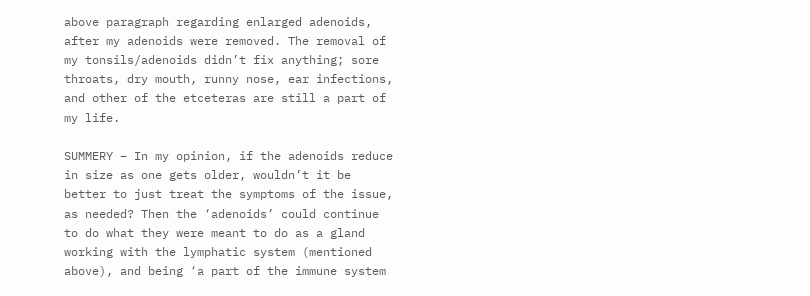above paragraph regarding enlarged adenoids, after my adenoids were removed. The removal of my tonsils/adenoids didn’t fix anything; sore throats, dry mouth, runny nose, ear infections, and other of the etceteras are still a part of my life.

SUMMERY – In my opinion, if the adenoids reduce in size as one gets older, wouldn’t it be better to just treat the symptoms of the issue, as needed? Then the ‘adenoids’ could continue to do what they were meant to do as a gland working with the lymphatic system (mentioned above), and being ‘a part of the immune system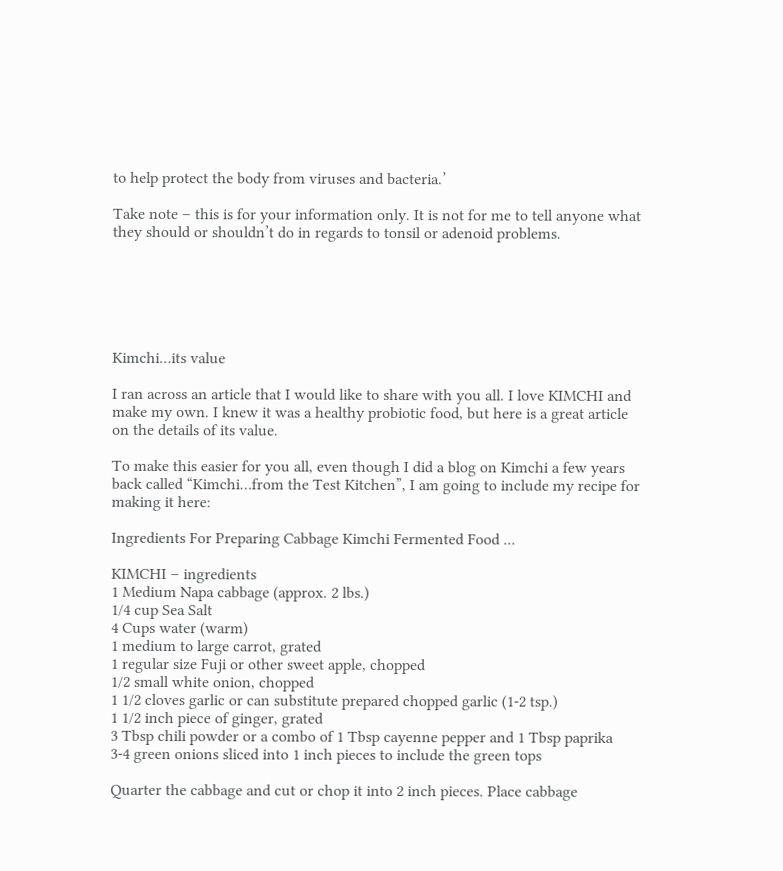to help protect the body from viruses and bacteria.’

Take note – this is for your information only. It is not for me to tell anyone what they should or shouldn’t do in regards to tonsil or adenoid problems.






Kimchi…its value

I ran across an article that I would like to share with you all. I love KIMCHI and make my own. I knew it was a healthy probiotic food, but here is a great article on the details of its value.

To make this easier for you all, even though I did a blog on Kimchi a few years back called “Kimchi…from the Test Kitchen”, I am going to include my recipe for making it here:

Ingredients For Preparing Cabbage Kimchi Fermented Food ...

KIMCHI – ingredients
1 Medium Napa cabbage (approx. 2 lbs.)
1/4 cup Sea Salt
4 Cups water (warm)
1 medium to large carrot, grated
1 regular size Fuji or other sweet apple, chopped
1/2 small white onion, chopped
1 1/2 cloves garlic or can substitute prepared chopped garlic (1-2 tsp.)
1 1/2 inch piece of ginger, grated
3 Tbsp chili powder or a combo of 1 Tbsp cayenne pepper and 1 Tbsp paprika
3-4 green onions sliced into 1 inch pieces to include the green tops

Quarter the cabbage and cut or chop it into 2 inch pieces. Place cabbage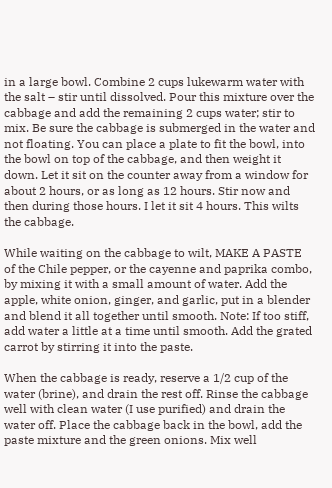in a large bowl. Combine 2 cups lukewarm water with the salt – stir until dissolved. Pour this mixture over the cabbage and add the remaining 2 cups water; stir to mix. Be sure the cabbage is submerged in the water and not floating. You can place a plate to fit the bowl, into the bowl on top of the cabbage, and then weight it down. Let it sit on the counter away from a window for about 2 hours, or as long as 12 hours. Stir now and then during those hours. I let it sit 4 hours. This wilts the cabbage.

While waiting on the cabbage to wilt, MAKE A PASTE of the Chile pepper, or the cayenne and paprika combo, by mixing it with a small amount of water. Add the apple, white onion, ginger, and garlic, put in a blender and blend it all together until smooth. Note: If too stiff, add water a little at a time until smooth. Add the grated carrot by stirring it into the paste.

When the cabbage is ready, reserve a 1/2 cup of the water (brine), and drain the rest off. Rinse the cabbage well with clean water (I use purified) and drain the water off. Place the cabbage back in the bowl, add the paste mixture and the green onions. Mix well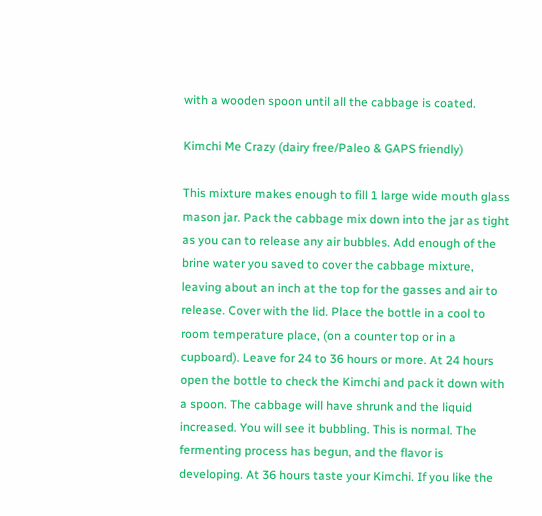with a wooden spoon until all the cabbage is coated.

Kimchi Me Crazy (dairy free/Paleo & GAPS friendly)

This mixture makes enough to fill 1 large wide mouth glass mason jar. Pack the cabbage mix down into the jar as tight as you can to release any air bubbles. Add enough of the brine water you saved to cover the cabbage mixture, leaving about an inch at the top for the gasses and air to release. Cover with the lid. Place the bottle in a cool to room temperature place, (on a counter top or in a cupboard). Leave for 24 to 36 hours or more. At 24 hours open the bottle to check the Kimchi and pack it down with a spoon. The cabbage will have shrunk and the liquid increased. You will see it bubbling. This is normal. The fermenting process has begun, and the flavor is developing. At 36 hours taste your Kimchi. If you like the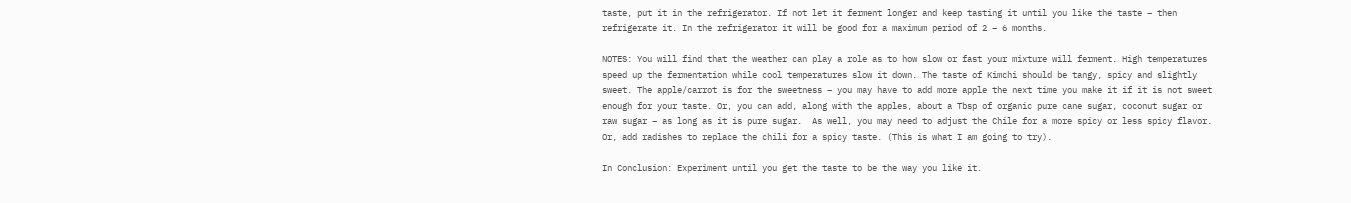taste, put it in the refrigerator. If not let it ferment longer and keep tasting it until you like the taste – then refrigerate it. In the refrigerator it will be good for a maximum period of 2 – 6 months.

NOTES: You will find that the weather can play a role as to how slow or fast your mixture will ferment. High temperatures speed up the fermentation while cool temperatures slow it down. The taste of Kimchi should be tangy, spicy and slightly sweet. The apple/carrot is for the sweetness – you may have to add more apple the next time you make it if it is not sweet enough for your taste. Or, you can add, along with the apples, about a Tbsp of organic pure cane sugar, coconut sugar or raw sugar – as long as it is pure sugar.  As well, you may need to adjust the Chile for a more spicy or less spicy flavor. Or, add radishes to replace the chili for a spicy taste. (This is what I am going to try).

In Conclusion: Experiment until you get the taste to be the way you like it.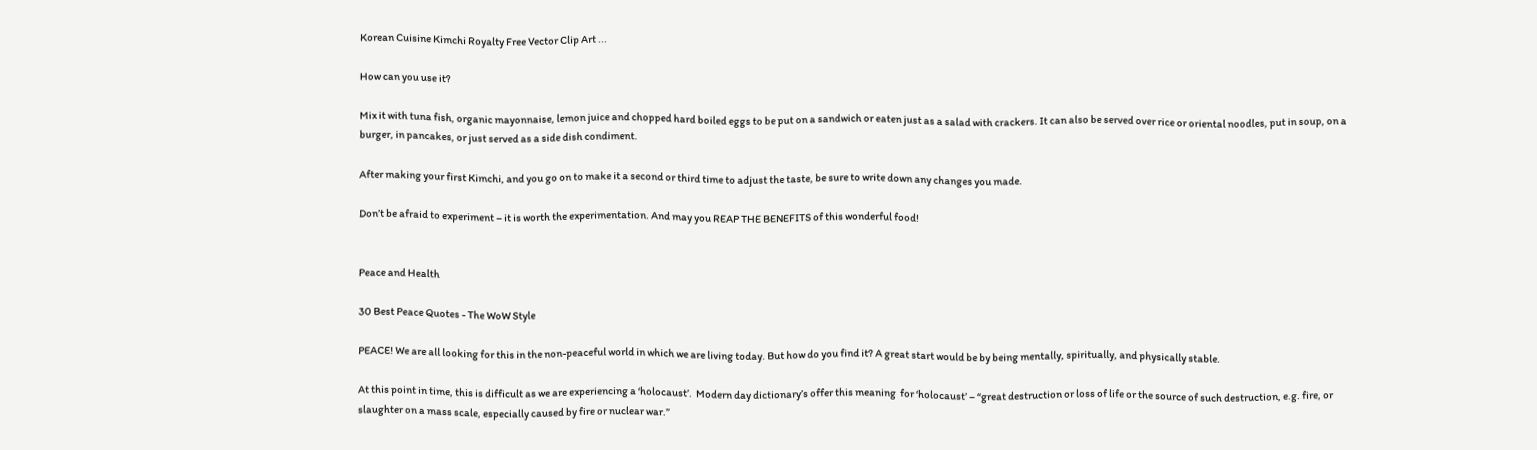Korean Cuisine Kimchi Royalty Free Vector Clip Art ...

How can you use it?

Mix it with tuna fish, organic mayonnaise, lemon juice and chopped hard boiled eggs to be put on a sandwich or eaten just as a salad with crackers. It can also be served over rice or oriental noodles, put in soup, on a burger, in pancakes, or just served as a side dish condiment.

After making your first Kimchi, and you go on to make it a second or third time to adjust the taste, be sure to write down any changes you made.

Don’t be afraid to experiment – it is worth the experimentation. And may you REAP THE BENEFITS of this wonderful food!


Peace and Health

30 Best Peace Quotes - The WoW Style

PEACE! We are all looking for this in the non-peaceful world in which we are living today. But how do you find it? A great start would be by being mentally, spiritually, and physically stable.

At this point in time, this is difficult as we are experiencing a ‘holocaust’.  Modern day dictionary’s offer this meaning  for ‘holocaust’ – “great destruction or loss of life or the source of such destruction, e.g. fire, or slaughter on a mass scale, especially caused by fire or nuclear war.”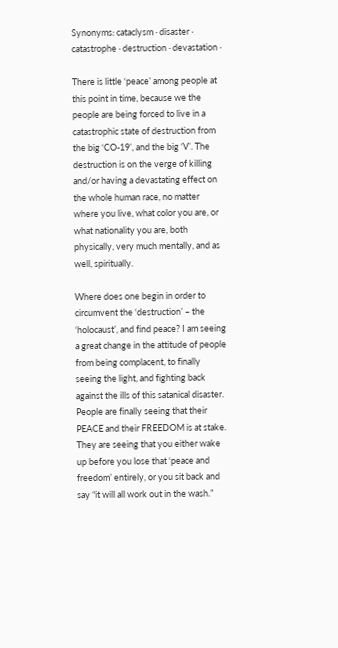Synonyms: cataclysm · disaster · catastrophe · destruction · devastation ·

There is little ‘peace’ among people at this point in time, because we the people are being forced to live in a catastrophic state of destruction from the big ‘CO-19’, and the big ‘V’. The destruction is on the verge of killing and/or having a devastating effect on the whole human race, no matter where you live, what color you are, or what nationality you are, both physically, very much mentally, and as well, spiritually.

Where does one begin in order to circumvent the ‘destruction’ – the ‘holocaust’, and find peace? I am seeing a great change in the attitude of people from being complacent, to finally seeing the light, and fighting back against the ills of this satanical disaster. People are finally seeing that their PEACE and their FREEDOM is at stake. They are seeing that you either wake up before you lose that ‘peace and freedom’ entirely, or you sit back and say “it will all work out in the wash.”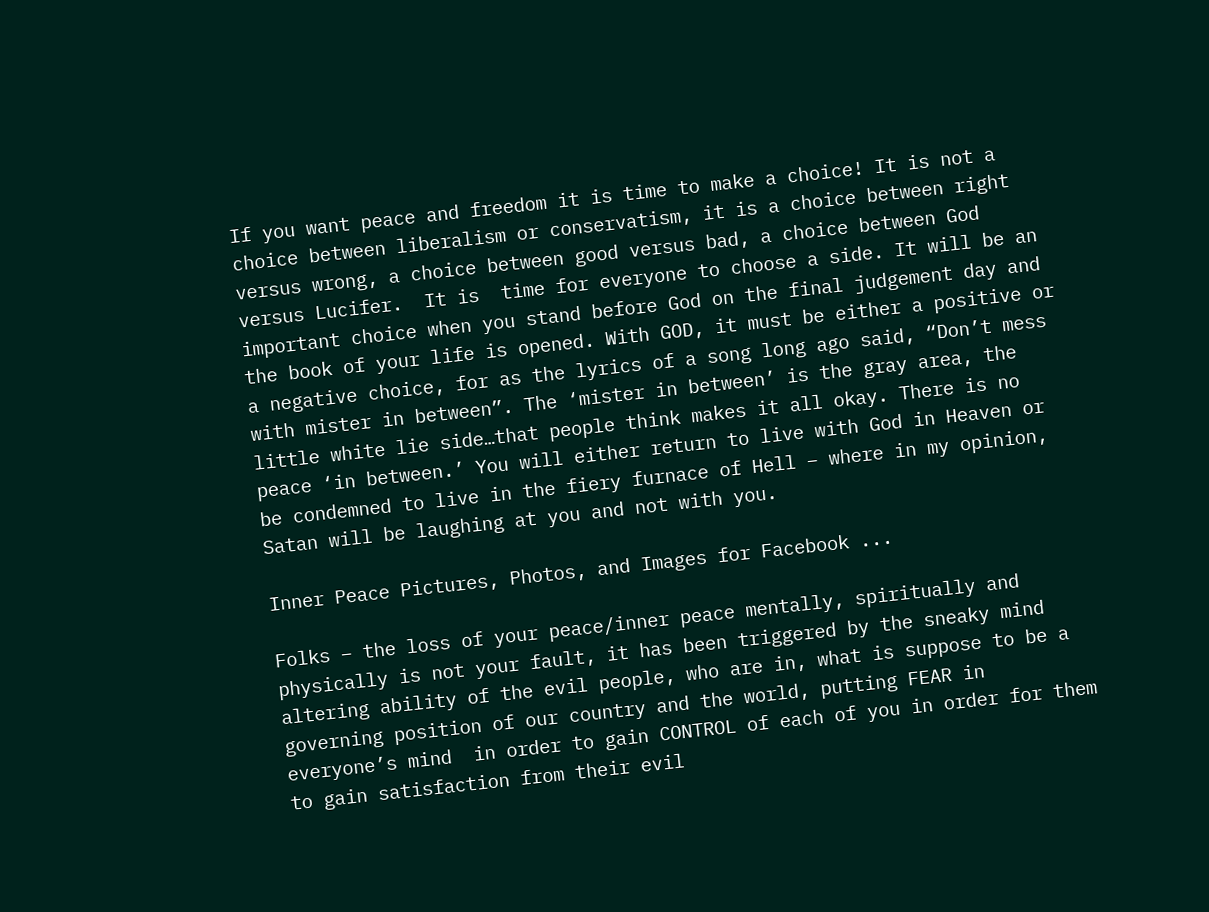If you want peace and freedom it is time to make a choice! It is not a choice between liberalism or conservatism, it is a choice between right versus wrong, a choice between good versus bad, a choice between God versus Lucifer.  It is  time for everyone to choose a side. It will be an important choice when you stand before God on the final judgement day and the book of your life is opened. With GOD, it must be either a positive or a negative choice, for as the lyrics of a song long ago said, “Don’t mess with mister in between”. The ‘mister in between’ is the gray area, the little white lie side…that people think makes it all okay. There is no peace ‘in between.’ You will either return to live with God in Heaven or be condemned to live in the fiery furnace of Hell – where in my opinion, Satan will be laughing at you and not with you.

Inner Peace Pictures, Photos, and Images for Facebook ...

Folks – the loss of your peace/inner peace mentally, spiritually and physically is not your fault, it has been triggered by the sneaky mind altering ability of the evil people, who are in, what is suppose to be a governing position of our country and the world, putting FEAR in everyone’s mind  in order to gain CONTROL of each of you in order for them to gain satisfaction from their evil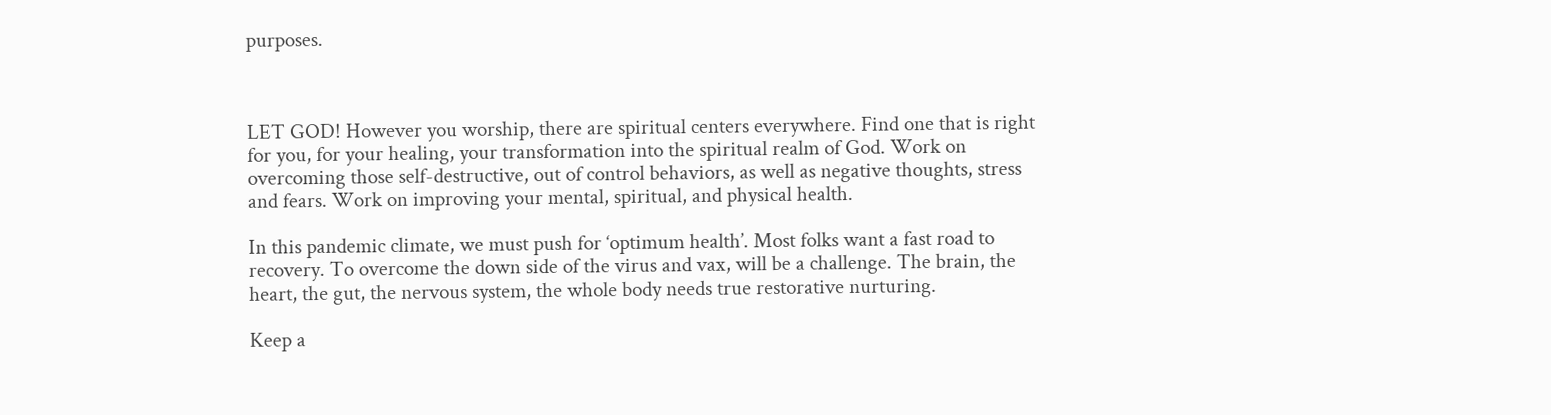purposes.



LET GOD! However you worship, there are spiritual centers everywhere. Find one that is right for you, for your healing, your transformation into the spiritual realm of God. Work on overcoming those self-destructive, out of control behaviors, as well as negative thoughts, stress and fears. Work on improving your mental, spiritual, and physical health.

In this pandemic climate, we must push for ‘optimum health’. Most folks want a fast road to recovery. To overcome the down side of the virus and vax, will be a challenge. The brain, the heart, the gut, the nervous system, the whole body needs true restorative nurturing.

Keep a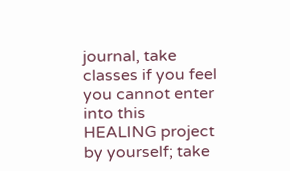journal, take classes if you feel you cannot enter into this HEALING project by yourself; take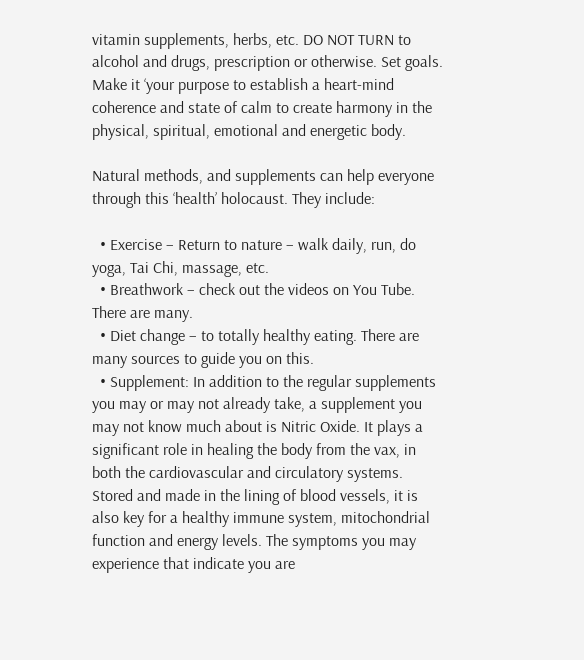vitamin supplements, herbs, etc. DO NOT TURN to alcohol and drugs, prescription or otherwise. Set goals. Make it ‘your purpose to establish a heart-mind coherence and state of calm to create harmony in the physical, spiritual, emotional and energetic body.

Natural methods, and supplements can help everyone through this ‘health’ holocaust. They include:

  • Exercise – Return to nature – walk daily, run, do yoga, Tai Chi, massage, etc.
  • Breathwork – check out the videos on You Tube. There are many.
  • Diet change – to totally healthy eating. There are many sources to guide you on this.
  • Supplement: In addition to the regular supplements you may or may not already take, a supplement you may not know much about is Nitric Oxide. It plays a significant role in healing the body from the vax, in both the cardiovascular and circulatory systems. Stored and made in the lining of blood vessels, it is also key for a healthy immune system, mitochondrial function and energy levels. The symptoms you may experience that indicate you are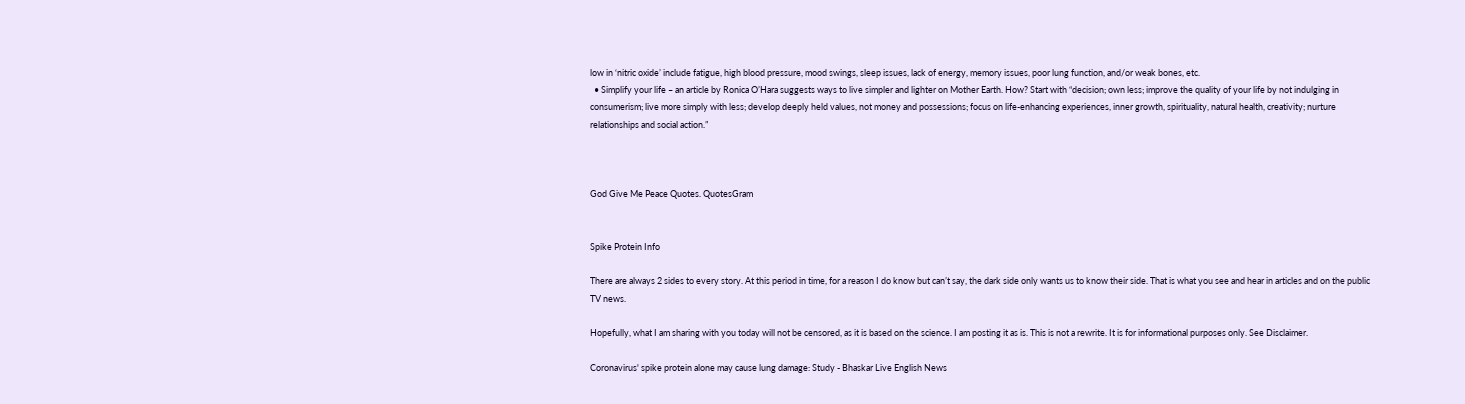low in ‘nitric oxide’ include fatigue, high blood pressure, mood swings, sleep issues, lack of energy, memory issues, poor lung function, and/or weak bones, etc.
  • Simplify your life – an article by Ronica O’Hara suggests ways to live simpler and lighter on Mother Earth. How? Start with “decision; own less; improve the quality of your life by not indulging in consumerism; live more simply with less; develop deeply held values, not money and possessions; focus on life-enhancing experiences, inner growth, spirituality, natural health, creativity; nurture relationships and social action.”



God Give Me Peace Quotes. QuotesGram


Spike Protein Info

There are always 2 sides to every story. At this period in time, for a reason I do know but can’t say, the dark side only wants us to know their side. That is what you see and hear in articles and on the public TV news.

Hopefully, what I am sharing with you today will not be censored, as it is based on the science. I am posting it as is. This is not a rewrite. It is for informational purposes only. See Disclaimer.

Coronavirus' spike protein alone may cause lung damage: Study - Bhaskar Live English News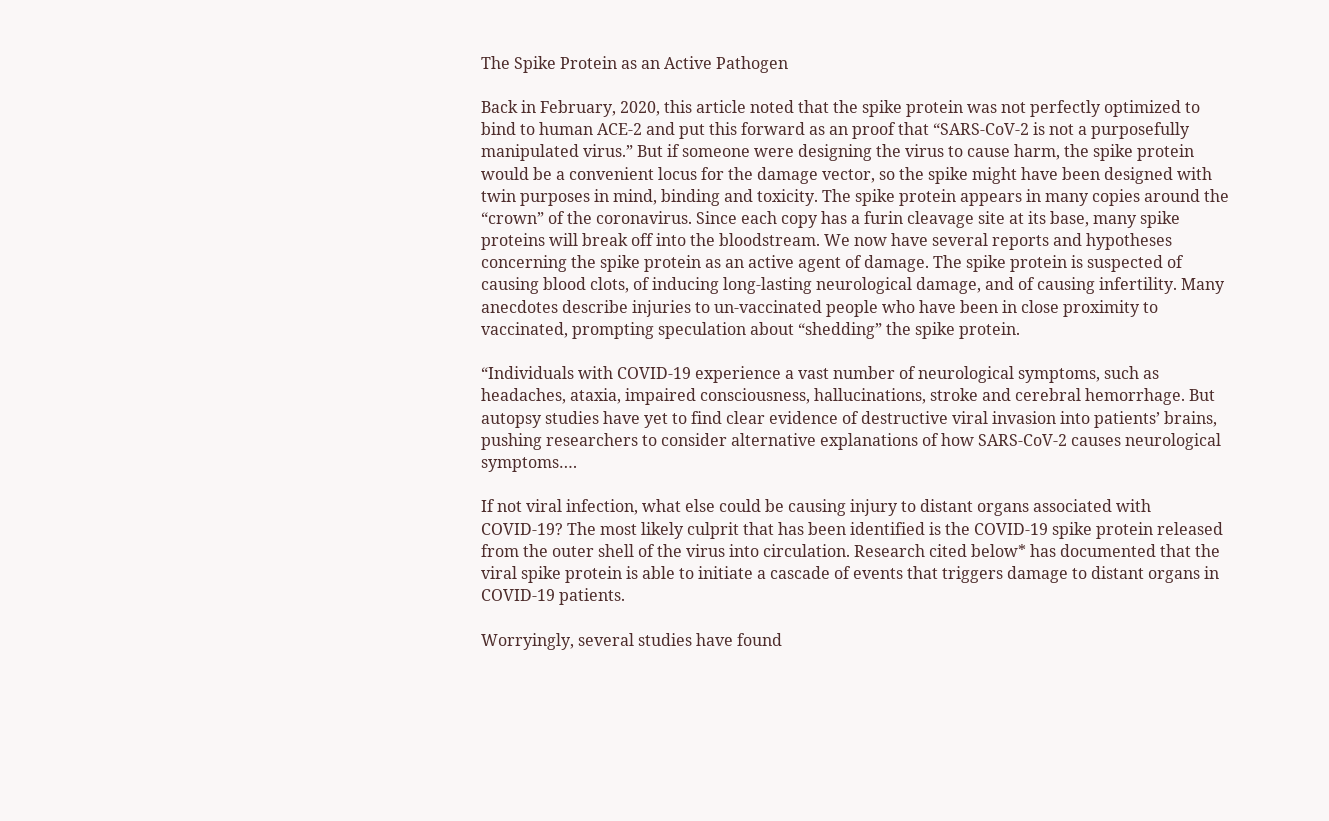The Spike Protein as an Active Pathogen

Back in February, 2020, this article noted that the spike protein was not perfectly optimized to bind to human ACE-2 and put this forward as an proof that “SARS-CoV-2 is not a purposefully manipulated virus.” But if someone were designing the virus to cause harm, the spike protein would be a convenient locus for the damage vector, so the spike might have been designed with twin purposes in mind, binding and toxicity. The spike protein appears in many copies around the “crown” of the coronavirus. Since each copy has a furin cleavage site at its base, many spike proteins will break off into the bloodstream. We now have several reports and hypotheses concerning the spike protein as an active agent of damage. The spike protein is suspected of causing blood clots, of inducing long-lasting neurological damage, and of causing infertility. Many anecdotes describe injuries to un-vaccinated people who have been in close proximity to vaccinated, prompting speculation about “shedding” the spike protein.

“Individuals with COVID-19 experience a vast number of neurological symptoms, such as headaches, ataxia, impaired consciousness, hallucinations, stroke and cerebral hemorrhage. But autopsy studies have yet to find clear evidence of destructive viral invasion into patients’ brains, pushing researchers to consider alternative explanations of how SARS-CoV-2 causes neurological symptoms….

If not viral infection, what else could be causing injury to distant organs associated with COVID-19? The most likely culprit that has been identified is the COVID-19 spike protein released from the outer shell of the virus into circulation. Research cited below* has documented that the viral spike protein is able to initiate a cascade of events that triggers damage to distant organs in COVID-19 patients.

Worryingly, several studies have found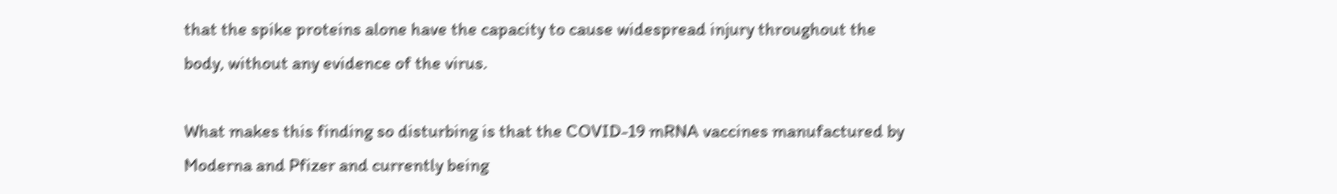that the spike proteins alone have the capacity to cause widespread injury throughout the body, without any evidence of the virus.

What makes this finding so disturbing is that the COVID-19 mRNA vaccines manufactured by Moderna and Pfizer and currently being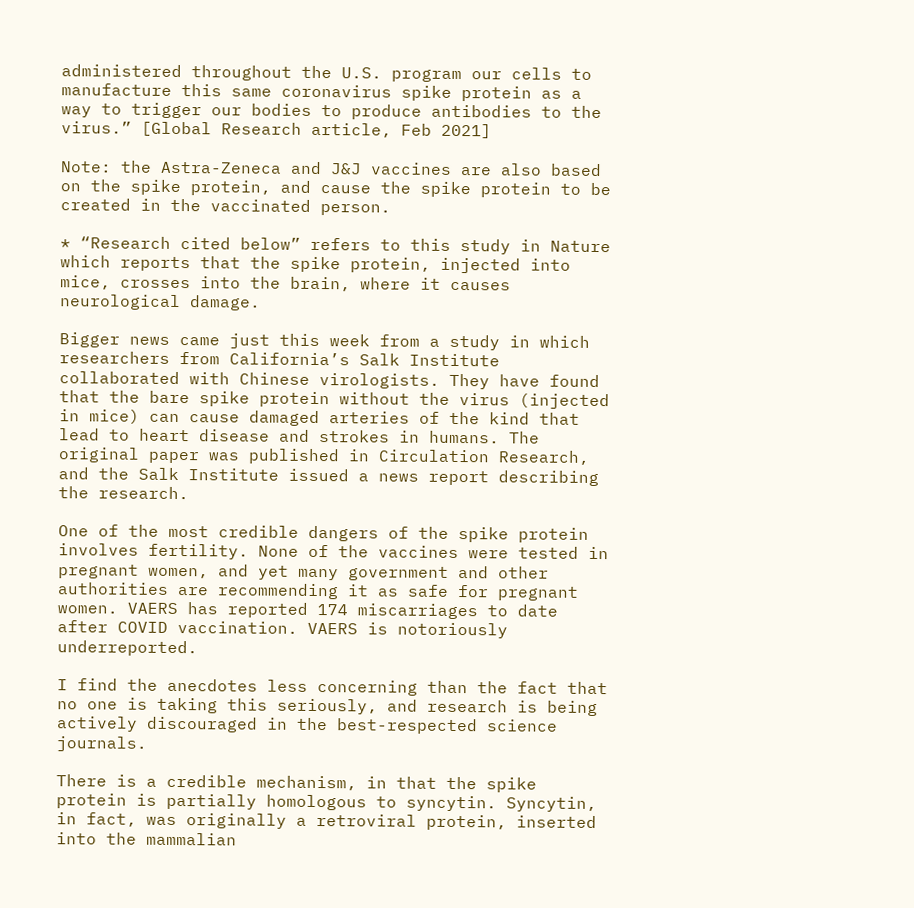administered throughout the U.S. program our cells to manufacture this same coronavirus spike protein as a way to trigger our bodies to produce antibodies to the virus.” [Global Research article, Feb 2021]

Note: the Astra-Zeneca and J&J vaccines are also based on the spike protein, and cause the spike protein to be created in the vaccinated person.

* “Research cited below” refers to this study in Nature which reports that the spike protein, injected into mice, crosses into the brain, where it causes neurological damage.

Bigger news came just this week from a study in which researchers from California’s Salk Institute collaborated with Chinese virologists. They have found that the bare spike protein without the virus (injected in mice) can cause damaged arteries of the kind that lead to heart disease and strokes in humans. The original paper was published in Circulation Research, and the Salk Institute issued a news report describing the research.

One of the most credible dangers of the spike protein involves fertility. None of the vaccines were tested in pregnant women, and yet many government and other authorities are recommending it as safe for pregnant women. VAERS has reported 174 miscarriages to date after COVID vaccination. VAERS is notoriously underreported.

I find the anecdotes less concerning than the fact that no one is taking this seriously, and research is being actively discouraged in the best-respected science journals.

There is a credible mechanism, in that the spike protein is partially homologous to syncytin. Syncytin, in fact, was originally a retroviral protein, inserted into the mammalian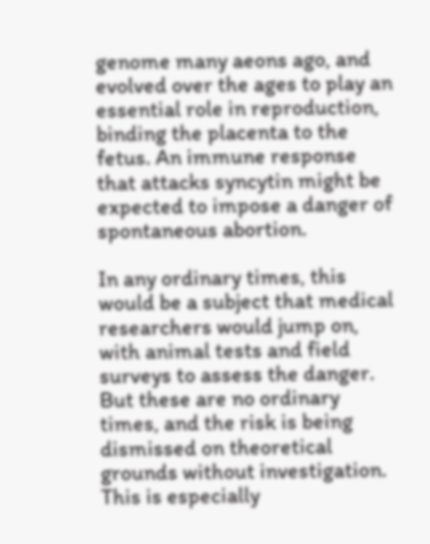genome many aeons ago, and evolved over the ages to play an essential role in reproduction, binding the placenta to the fetus. An immune response that attacks syncytin might be expected to impose a danger of spontaneous abortion.

In any ordinary times, this would be a subject that medical researchers would jump on, with animal tests and field surveys to assess the danger. But these are no ordinary times, and the risk is being dismissed on theoretical grounds without investigation. This is especially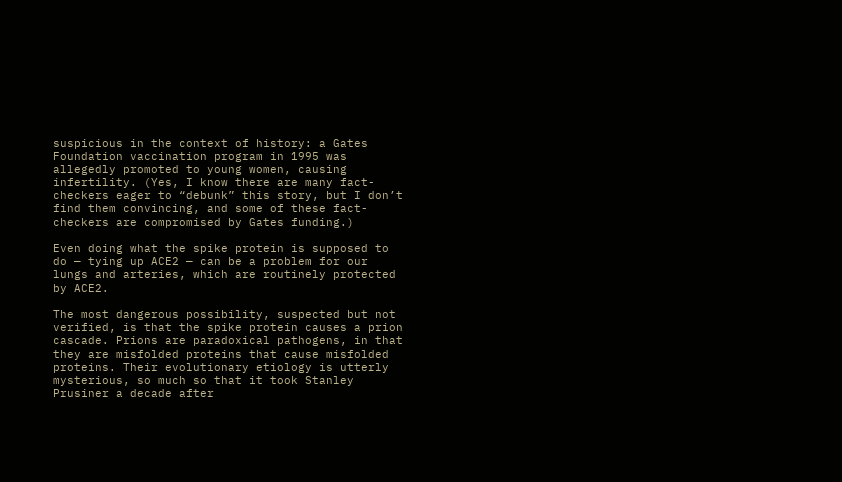suspicious in the context of history: a Gates Foundation vaccination program in 1995 was allegedly promoted to young women, causing infertility. (Yes, I know there are many fact-checkers eager to “debunk” this story, but I don’t find them convincing, and some of these fact-checkers are compromised by Gates funding.)

Even doing what the spike protein is supposed to do — tying up ACE2 — can be a problem for our lungs and arteries, which are routinely protected by ACE2.

The most dangerous possibility, suspected but not verified, is that the spike protein causes a prion cascade. Prions are paradoxical pathogens, in that they are misfolded proteins that cause misfolded proteins. Their evolutionary etiology is utterly mysterious, so much so that it took Stanley Prusiner a decade after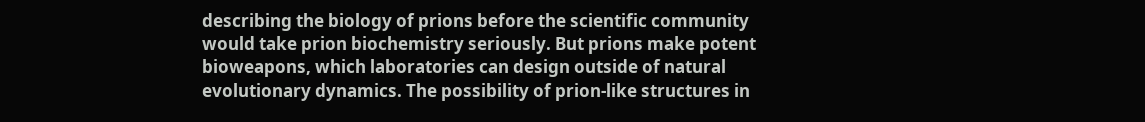describing the biology of prions before the scientific community would take prion biochemistry seriously. But prions make potent bioweapons, which laboratories can design outside of natural evolutionary dynamics. The possibility of prion-like structures in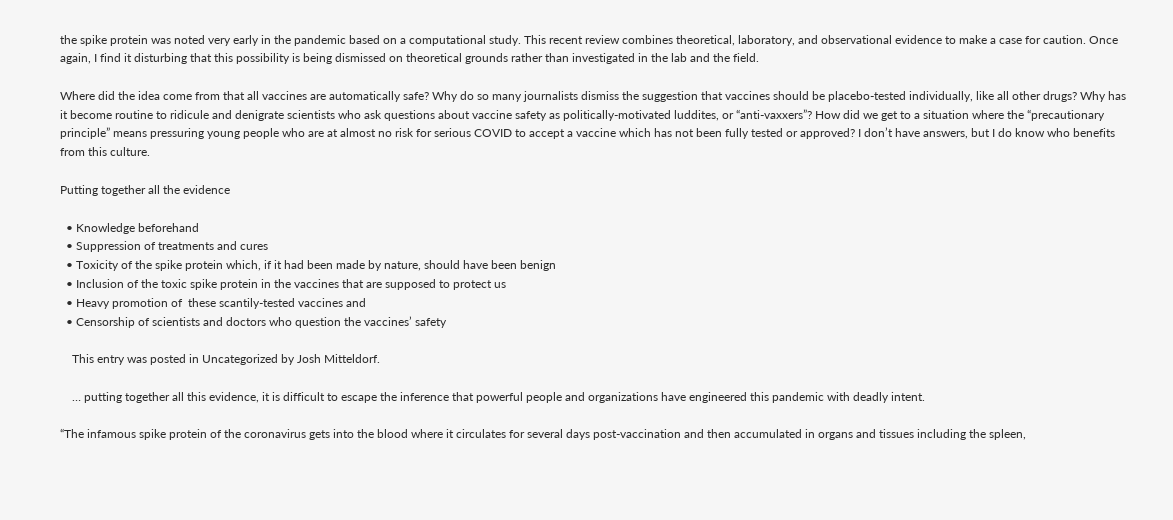the spike protein was noted very early in the pandemic based on a computational study. This recent review combines theoretical, laboratory, and observational evidence to make a case for caution. Once again, I find it disturbing that this possibility is being dismissed on theoretical grounds rather than investigated in the lab and the field.

Where did the idea come from that all vaccines are automatically safe? Why do so many journalists dismiss the suggestion that vaccines should be placebo-tested individually, like all other drugs? Why has it become routine to ridicule and denigrate scientists who ask questions about vaccine safety as politically-motivated luddites, or “anti-vaxxers”? How did we get to a situation where the “precautionary principle” means pressuring young people who are at almost no risk for serious COVID to accept a vaccine which has not been fully tested or approved? I don’t have answers, but I do know who benefits from this culture.

Putting together all the evidence

  • Knowledge beforehand
  • Suppression of treatments and cures
  • Toxicity of the spike protein which, if it had been made by nature, should have been benign
  • Inclusion of the toxic spike protein in the vaccines that are supposed to protect us
  • Heavy promotion of  these scantily-tested vaccines and
  • Censorship of scientists and doctors who question the vaccines’ safety

    This entry was posted in Uncategorized by Josh Mitteldorf.

    … putting together all this evidence, it is difficult to escape the inference that powerful people and organizations have engineered this pandemic with deadly intent.

“The infamous spike protein of the coronavirus gets into the blood where it circulates for several days post-vaccination and then accumulated in organs and tissues including the spleen,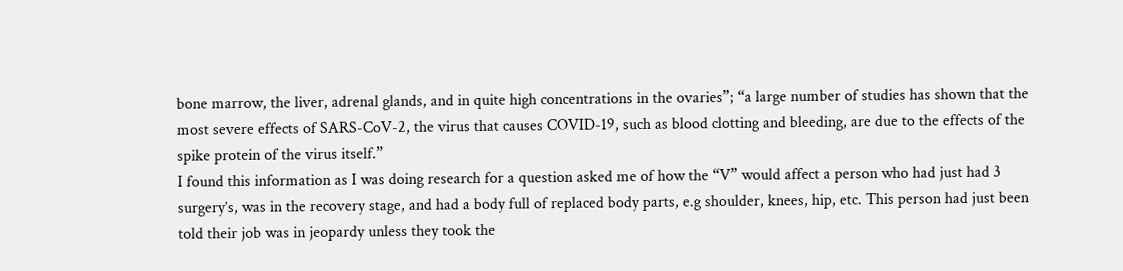bone marrow, the liver, adrenal glands, and in quite high concentrations in the ovaries”; “a large number of studies has shown that the most severe effects of SARS-CoV-2, the virus that causes COVID-19, such as blood clotting and bleeding, are due to the effects of the spike protein of the virus itself.”
I found this information as I was doing research for a question asked me of how the “V” would affect a person who had just had 3 surgery’s, was in the recovery stage, and had a body full of replaced body parts, e.g shoulder, knees, hip, etc. This person had just been told their job was in jeopardy unless they took the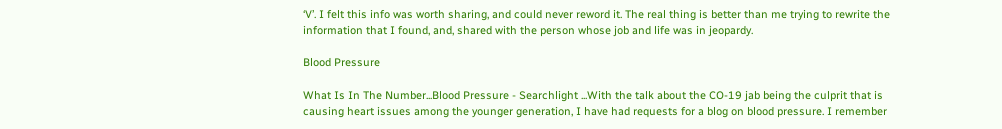‘V’. I felt this info was worth sharing, and could never reword it. The real thing is better than me trying to rewrite the information that I found, and, shared with the person whose job and life was in jeopardy.

Blood Pressure

What Is In The Number...Blood Pressure - Searchlight ...With the talk about the CO-19 jab being the culprit that is causing heart issues among the younger generation, I have had requests for a blog on blood pressure. I remember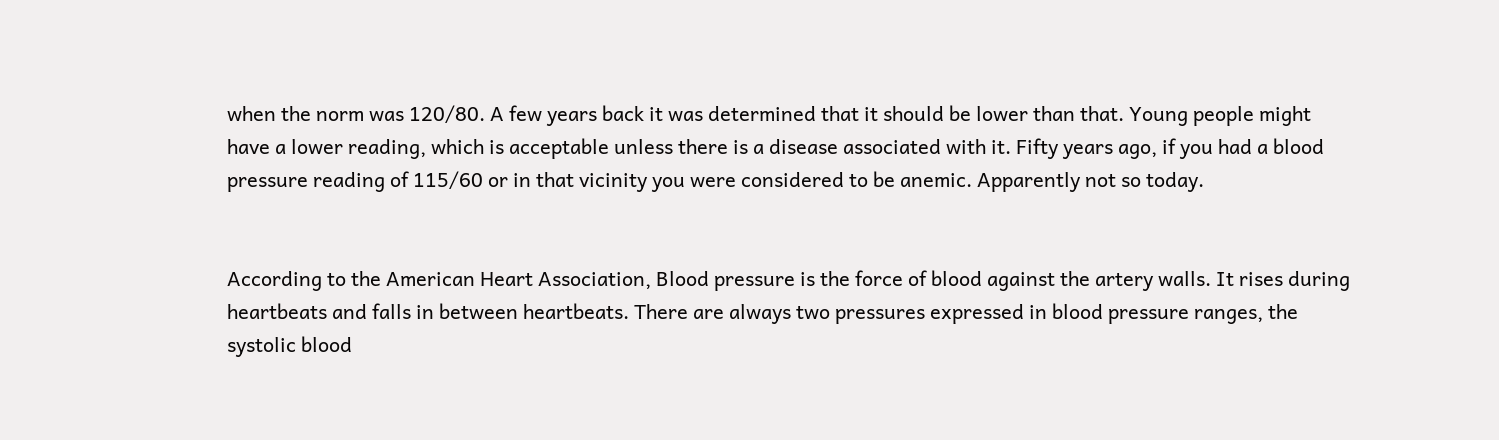when the norm was 120/80. A few years back it was determined that it should be lower than that. Young people might have a lower reading, which is acceptable unless there is a disease associated with it. Fifty years ago, if you had a blood pressure reading of 115/60 or in that vicinity you were considered to be anemic. Apparently not so today.


According to the American Heart Association, Blood pressure is the force of blood against the artery walls. It rises during heartbeats and falls in between heartbeats. There are always two pressures expressed in blood pressure ranges, the systolic blood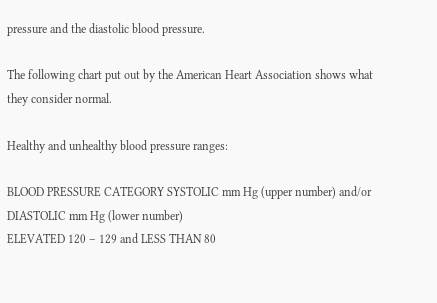pressure and the diastolic blood pressure.

The following chart put out by the American Heart Association shows what they consider normal.

Healthy and unhealthy blood pressure ranges:

BLOOD PRESSURE CATEGORY SYSTOLIC mm Hg (upper number) and/or DIASTOLIC mm Hg (lower number)
ELEVATED 120 – 129 and LESS THAN 80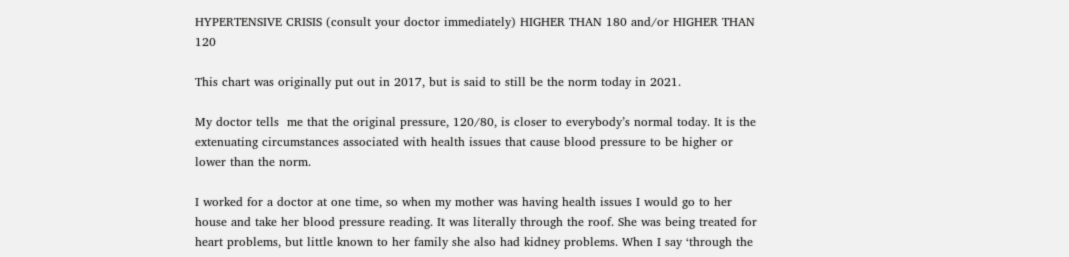HYPERTENSIVE CRISIS (consult your doctor immediately) HIGHER THAN 180 and/or HIGHER THAN 120

This chart was originally put out in 2017, but is said to still be the norm today in 2021.

My doctor tells  me that the original pressure, 120/80, is closer to everybody’s normal today. It is the extenuating circumstances associated with health issues that cause blood pressure to be higher or lower than the norm.

I worked for a doctor at one time, so when my mother was having health issues I would go to her house and take her blood pressure reading. It was literally through the roof. She was being treated for heart problems, but little known to her family she also had kidney problems. When I say ‘through the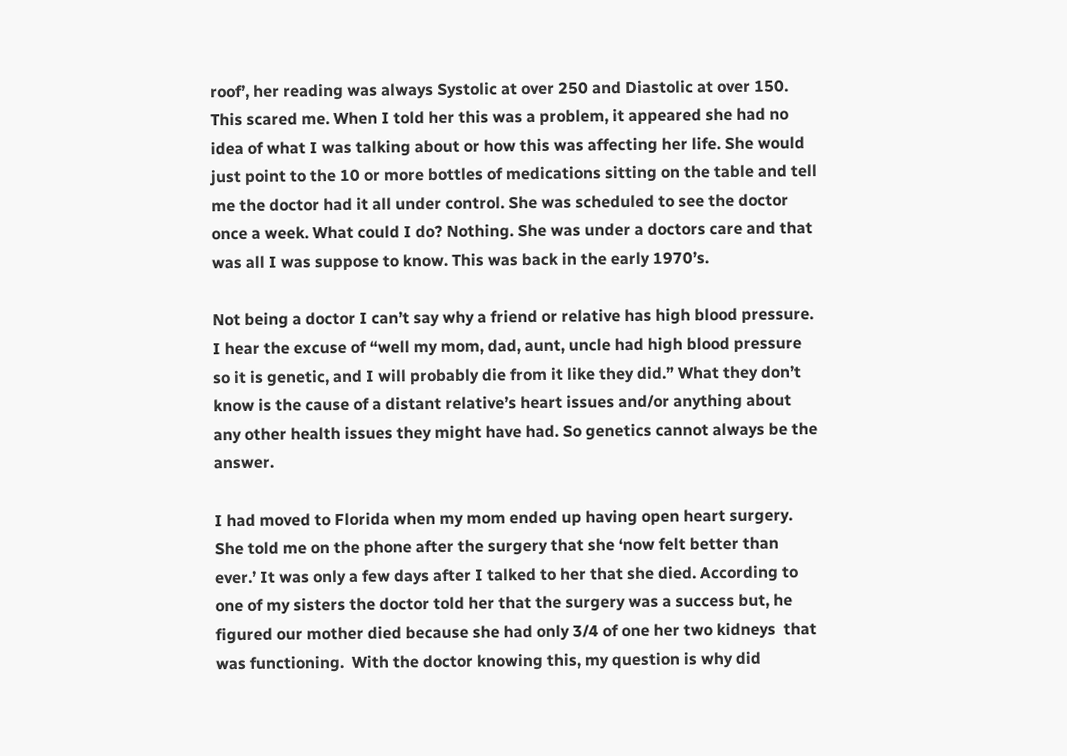roof’, her reading was always Systolic at over 250 and Diastolic at over 150. This scared me. When I told her this was a problem, it appeared she had no idea of what I was talking about or how this was affecting her life. She would just point to the 10 or more bottles of medications sitting on the table and tell me the doctor had it all under control. She was scheduled to see the doctor once a week. What could I do? Nothing. She was under a doctors care and that was all I was suppose to know. This was back in the early 1970’s.

Not being a doctor I can’t say why a friend or relative has high blood pressure. I hear the excuse of “well my mom, dad, aunt, uncle had high blood pressure so it is genetic, and I will probably die from it like they did.” What they don’t know is the cause of a distant relative’s heart issues and/or anything about any other health issues they might have had. So genetics cannot always be the answer.

I had moved to Florida when my mom ended up having open heart surgery. She told me on the phone after the surgery that she ‘now felt better than ever.’ It was only a few days after I talked to her that she died. According to one of my sisters the doctor told her that the surgery was a success but, he figured our mother died because she had only 3/4 of one her two kidneys  that was functioning.  With the doctor knowing this, my question is why did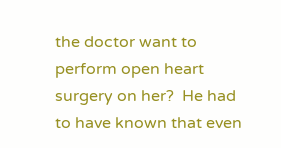the doctor want to perform open heart surgery on her?  He had to have known that even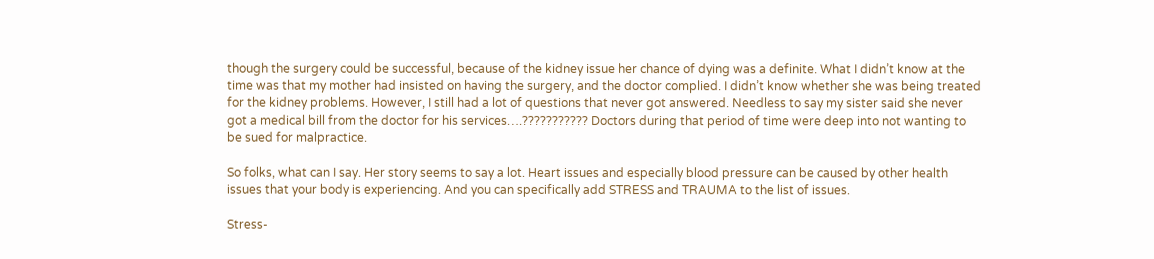though the surgery could be successful, because of the kidney issue her chance of dying was a definite. What I didn’t know at the time was that my mother had insisted on having the surgery, and the doctor complied. I didn’t know whether she was being treated for the kidney problems. However, I still had a lot of questions that never got answered. Needless to say my sister said she never got a medical bill from the doctor for his services….??????????? Doctors during that period of time were deep into not wanting to be sued for malpractice.

So folks, what can I say. Her story seems to say a lot. Heart issues and especially blood pressure can be caused by other health issues that your body is experiencing. And you can specifically add STRESS and TRAUMA to the list of issues.

Stress-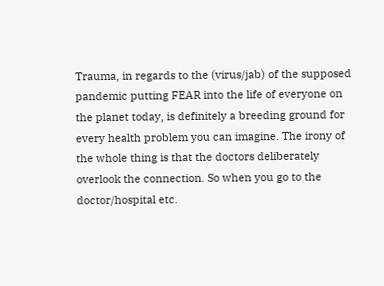Trauma, in regards to the (virus/jab) of the supposed pandemic putting FEAR into the life of everyone on the planet today, is definitely a breeding ground for every health problem you can imagine. The irony of the whole thing is that the doctors deliberately overlook the connection. So when you go to the doctor/hospital etc.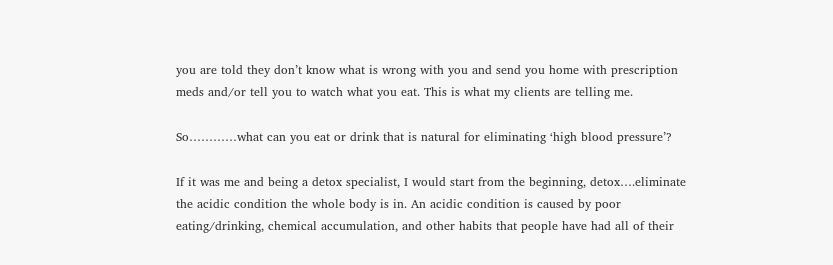you are told they don’t know what is wrong with you and send you home with prescription meds and/or tell you to watch what you eat. This is what my clients are telling me.

So…………what can you eat or drink that is natural for eliminating ‘high blood pressure’?

If it was me and being a detox specialist, I would start from the beginning, detox….eliminate the acidic condition the whole body is in. An acidic condition is caused by poor eating/drinking, chemical accumulation, and other habits that people have had all of their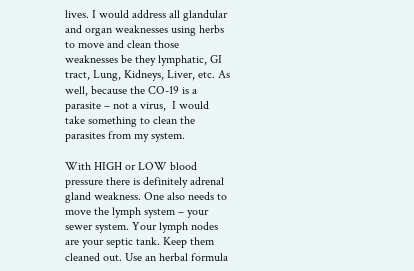lives. I would address all glandular and organ weaknesses using herbs to move and clean those weaknesses be they lymphatic, GI tract, Lung, Kidneys, Liver, etc. As well, because the CO-19 is a parasite – not a virus,  I would take something to clean the parasites from my system.

With HIGH or LOW blood pressure there is definitely adrenal gland weakness. One also needs to move the lymph system – your sewer system. Your lymph nodes are your septic tank. Keep them cleaned out. Use an herbal formula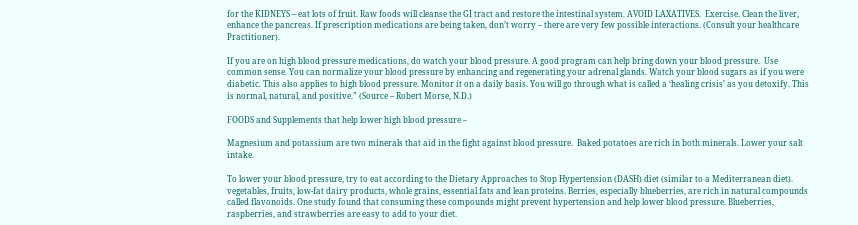for the KIDNEYS – eat lots of fruit. Raw foods will cleanse the GI tract and restore the intestinal system. AVOID LAXATIVES.  Exercise. Clean the liver, enhance the pancreas. If prescription medications are being taken, don’t worry – there are very few possible interactions. (Consult your healthcare Practitioner).

If you are on high blood pressure medications, do watch your blood pressure. A good program can help bring down your blood pressure.  Use common sense. You can normalize your blood pressure by enhancing and regenerating your adrenal glands. Watch your blood sugars as if you were diabetic. This also applies to high blood pressure. Monitor it on a daily basis. You will go through what is called a ‘healing crisis’ as you detoxify. This is normal, natural, and positive.” (Source – Robert Morse, N.D.)

FOODS and Supplements that help lower high blood pressure –

Magnesium and potassium are two minerals that aid in the fight against blood pressure.  Baked potatoes are rich in both minerals. Lower your salt intake.

To lower your blood pressure, try to eat according to the Dietary Approaches to Stop Hypertension (DASH) diet (similar to a Mediterranean diet). vegetables, fruits, low-fat dairy products, whole grains, essential fats and lean proteins. Berries, especially blueberries, are rich in natural compounds called flavonoids. One study found that consuming these compounds might prevent hypertension and help lower blood pressure. Blueberries, raspberries, and strawberries are easy to add to your diet.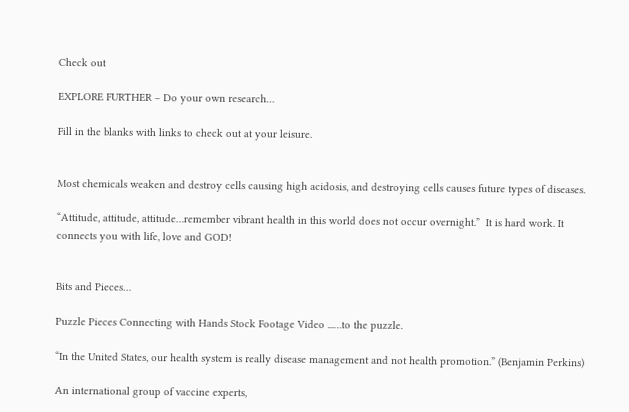Check out

EXPLORE FURTHER – Do your own research…

Fill in the blanks with links to check out at your leisure.


Most chemicals weaken and destroy cells causing high acidosis, and destroying cells causes future types of diseases.

“Attitude, attitude, attitude…remember vibrant health in this world does not occur overnight.”  It is hard work. It connects you with life, love and GOD!


Bits and Pieces…

Puzzle Pieces Connecting with Hands Stock Footage Video ...…to the puzzle.

“In the United States, our health system is really disease management and not health promotion.” (Benjamin Perkins)

An international group of vaccine experts,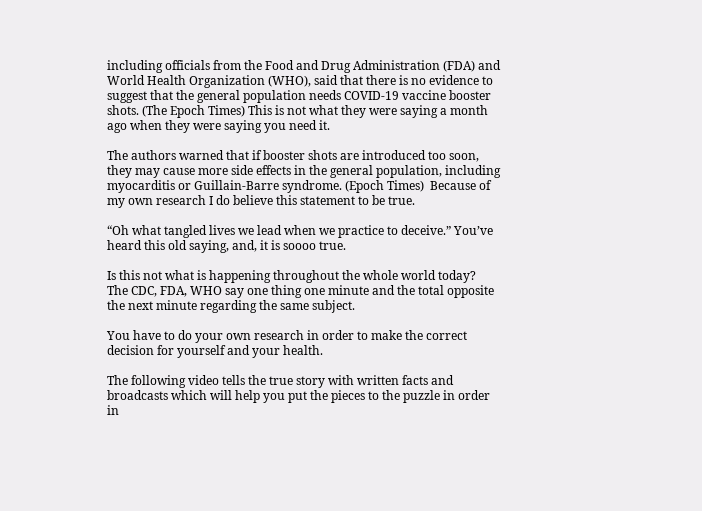including officials from the Food and Drug Administration (FDA) and World Health Organization (WHO), said that there is no evidence to suggest that the general population needs COVID-19 vaccine booster shots. (The Epoch Times) This is not what they were saying a month ago when they were saying you need it.

The authors warned that if booster shots are introduced too soon, they may cause more side effects in the general population, including myocarditis or Guillain-Barre syndrome. (Epoch Times)  Because of my own research I do believe this statement to be true.

“Oh what tangled lives we lead when we practice to deceive.” You’ve heard this old saying, and, it is soooo true.

Is this not what is happening throughout the whole world today?  The CDC, FDA, WHO say one thing one minute and the total opposite the next minute regarding the same subject.

You have to do your own research in order to make the correct decision for yourself and your health.

The following video tells the true story with written facts and broadcasts which will help you put the pieces to the puzzle in order in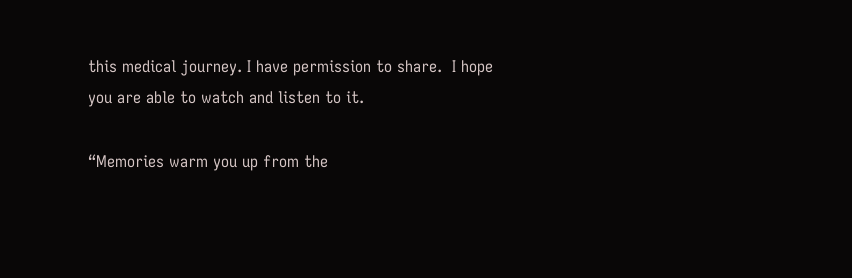this medical journey. I have permission to share.  I hope you are able to watch and listen to it.

“Memories warm you up from the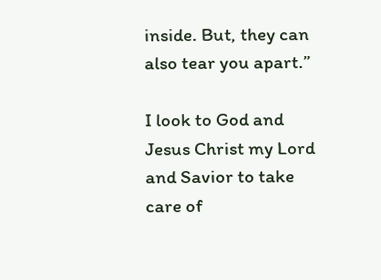inside. But, they can also tear you apart.”

I look to God and Jesus Christ my Lord and Savior to take care of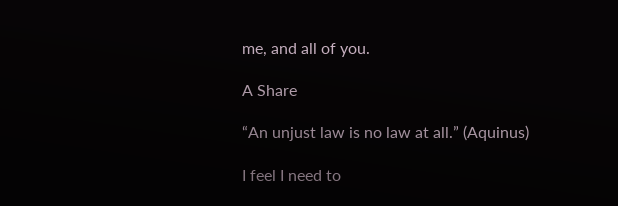me, and all of you.

A Share

“An unjust law is no law at all.” (Aquinus)

I feel I need to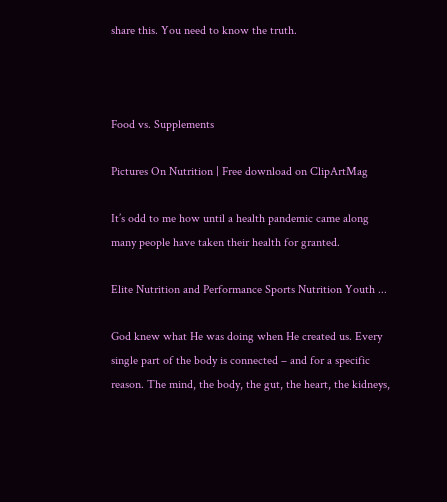share this. You need to know the truth.



Food vs. Supplements

Pictures On Nutrition | Free download on ClipArtMag

It’s odd to me how until a health pandemic came along many people have taken their health for granted.

Elite Nutrition and Performance Sports Nutrition Youth ...

God knew what He was doing when He created us. Every single part of the body is connected – and for a specific reason. The mind, the body, the gut, the heart, the kidneys,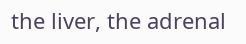the liver, the adrenal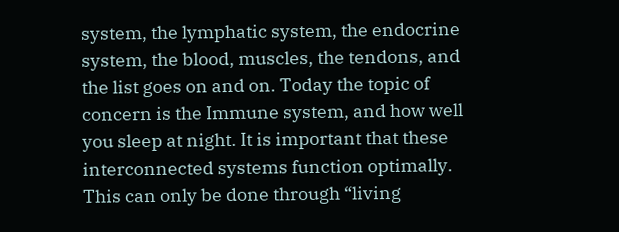system, the lymphatic system, the endocrine system, the blood, muscles, the tendons, and the list goes on and on. Today the topic of concern is the Immune system, and how well you sleep at night. It is important that these interconnected systems function optimally. This can only be done through “living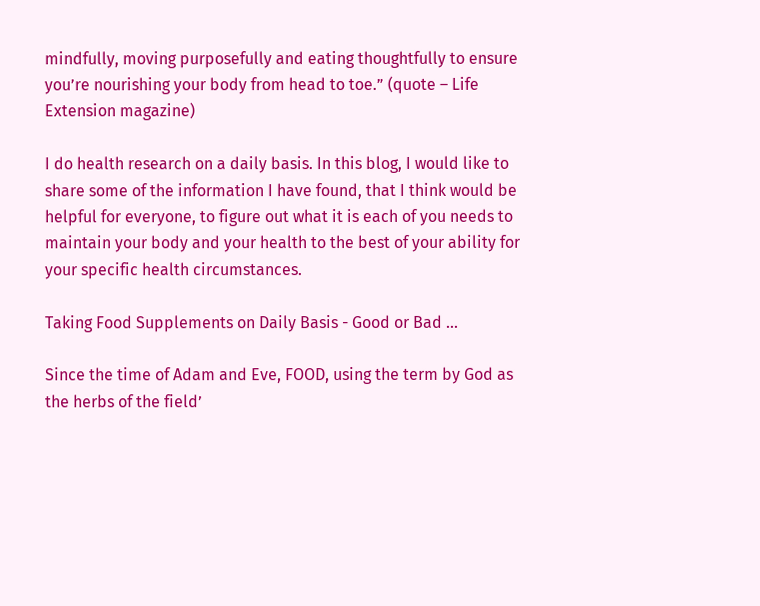mindfully, moving purposefully and eating thoughtfully to ensure you’re nourishing your body from head to toe.” (quote – Life Extension magazine)

I do health research on a daily basis. In this blog, I would like to share some of the information I have found, that I think would be helpful for everyone, to figure out what it is each of you needs to maintain your body and your health to the best of your ability for your specific health circumstances.

Taking Food Supplements on Daily Basis - Good or Bad ...

Since the time of Adam and Eve, FOOD, using the term by God as the herbs of the field’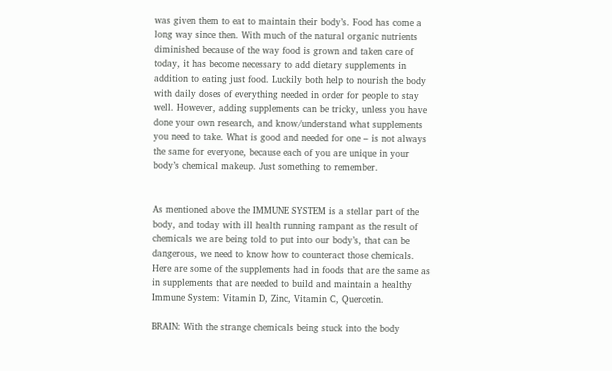was given them to eat to maintain their body’s. Food has come a long way since then. With much of the natural organic nutrients diminished because of the way food is grown and taken care of today, it has become necessary to add dietary supplements in addition to eating just food. Luckily both help to nourish the body with daily doses of everything needed in order for people to stay well. However, adding supplements can be tricky, unless you have done your own research, and know/understand what supplements you need to take. What is good and needed for one – is not always the same for everyone, because each of you are unique in your body’s chemical makeup. Just something to remember.


As mentioned above the IMMUNE SYSTEM is a stellar part of the body, and today with ill health running rampant as the result of chemicals we are being told to put into our body’s, that can be dangerous, we need to know how to counteract those chemicals. Here are some of the supplements had in foods that are the same as in supplements that are needed to build and maintain a healthy Immune System: Vitamin D, Zinc, Vitamin C, Quercetin.

BRAIN: With the strange chemicals being stuck into the body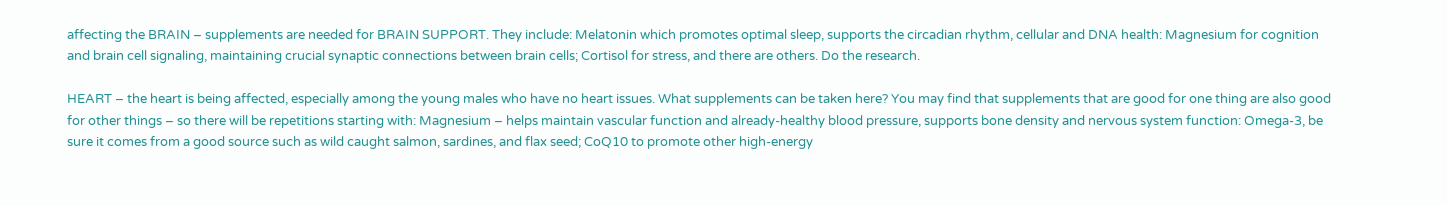affecting the BRAIN – supplements are needed for BRAIN SUPPORT. They include: Melatonin which promotes optimal sleep, supports the circadian rhythm, cellular and DNA health: Magnesium for cognition and brain cell signaling, maintaining crucial synaptic connections between brain cells; Cortisol for stress, and there are others. Do the research.

HEART – the heart is being affected, especially among the young males who have no heart issues. What supplements can be taken here? You may find that supplements that are good for one thing are also good for other things – so there will be repetitions starting with: Magnesium – helps maintain vascular function and already-healthy blood pressure, supports bone density and nervous system function: Omega-3, be sure it comes from a good source such as wild caught salmon, sardines, and flax seed; CoQ10 to promote other high-energy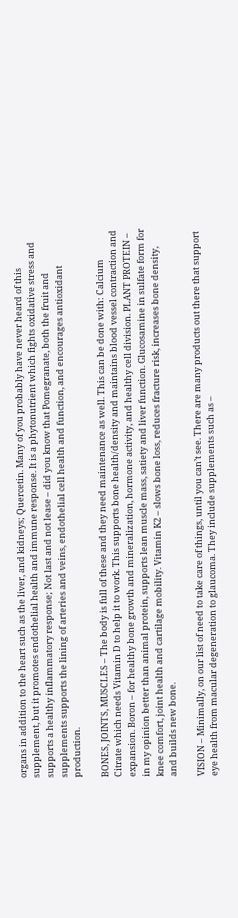organs in addition to the heart such as the liver, and kidneys; Quercetin. Many of you probably have never heard of this supplement, but it promotes endothelial health and immune response. It is a phytonutrient which fights oxidative stress and supports a healthy inflammatory response; Not last and not lease – did you know that Pomegranate, both the fruit and supplements supports the lining of arteries and veins, endothelial cell health and function, and encourages antioxidant production.

BONES, JOINTS, MUSCLES – The body is full of these and they need maintenance as well. This can be done with: Calcium Citrate which needs Vitamin D to help it to work. This supports bone health/density and maintains blood vessel contraction and expansion. Boron – for healthy bone growth and mineralization, hormone activity, and healthy cell division. PLANT PROTEIN – in my opinion better than animal protein, supports lean muscle mass, satiety and liver function. Glucosamine in sulfate form for knee comfort, joint health and cartilage mobility. Vitamin K2 – slows bone loss, reduces fracture risk, increases bone density, and builds new bone.

VISION – Minimally, on our list of need to take care of things, until you can’t see. There are many products out there that support eye health from macular degeneration to glaucoma. They include supplements such as –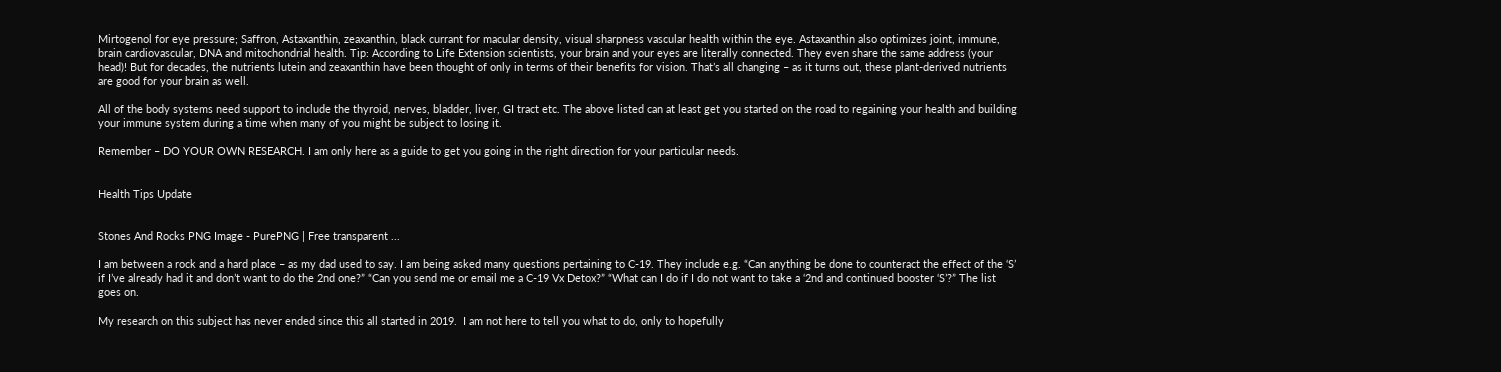Mirtogenol for eye pressure; Saffron, Astaxanthin, zeaxanthin, black currant for macular density, visual sharpness vascular health within the eye. Astaxanthin also optimizes joint, immune, brain cardiovascular, DNA and mitochondrial health. Tip: According to Life Extension scientists, your brain and your eyes are literally connected. They even share the same address (your head)! But for decades, the nutrients lutein and zeaxanthin have been thought of only in terms of their benefits for vision. That’s all changing – as it turns out, these plant-derived nutrients are good for your brain as well.

All of the body systems need support to include the thyroid, nerves, bladder, liver, GI tract etc. The above listed can at least get you started on the road to regaining your health and building your immune system during a time when many of you might be subject to losing it.

Remember – DO YOUR OWN RESEARCH. I am only here as a guide to get you going in the right direction for your particular needs.


Health Tips Update


Stones And Rocks PNG Image - PurePNG | Free transparent ...

I am between a rock and a hard place – as my dad used to say. I am being asked many questions pertaining to C-19. They include e.g. “Can anything be done to counteract the effect of the ‘S’ if I’ve already had it and don’t want to do the 2nd one?” “Can you send me or email me a C-19 Vx Detox?” “What can I do if I do not want to take a ‘2nd and continued booster ‘S’?” The list goes on.

My research on this subject has never ended since this all started in 2019.  I am not here to tell you what to do, only to hopefully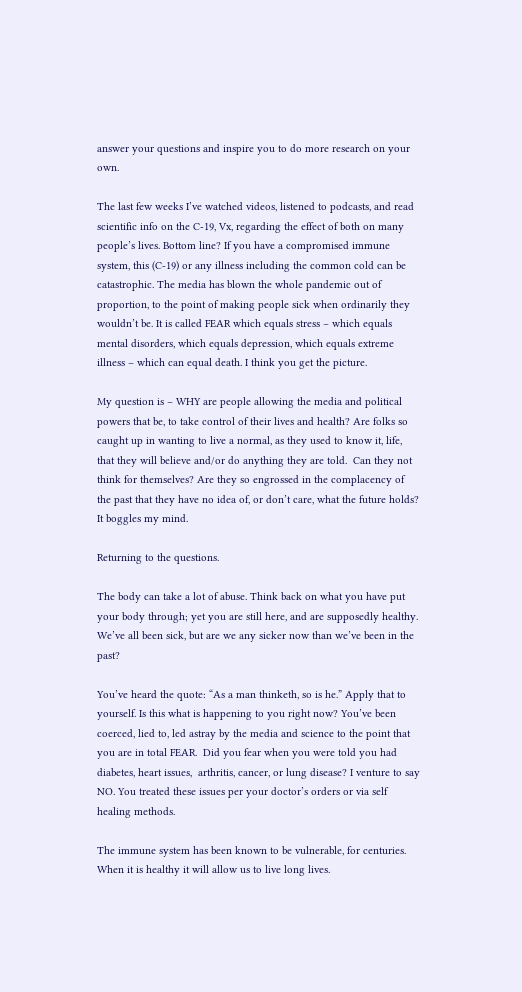answer your questions and inspire you to do more research on your own.

The last few weeks I’ve watched videos, listened to podcasts, and read scientific info on the C-19, Vx, regarding the effect of both on many people’s lives. Bottom line? If you have a compromised immune system, this (C-19) or any illness including the common cold can be catastrophic. The media has blown the whole pandemic out of proportion, to the point of making people sick when ordinarily they wouldn’t be. It is called FEAR which equals stress – which equals mental disorders, which equals depression, which equals extreme illness – which can equal death. I think you get the picture.

My question is – WHY are people allowing the media and political powers that be, to take control of their lives and health? Are folks so caught up in wanting to live a normal, as they used to know it, life, that they will believe and/or do anything they are told.  Can they not think for themselves? Are they so engrossed in the complacency of the past that they have no idea of, or don’t care, what the future holds?  It boggles my mind.

Returning to the questions.

The body can take a lot of abuse. Think back on what you have put your body through; yet you are still here, and are supposedly healthy. We’ve all been sick, but are we any sicker now than we’ve been in the past?

You’ve heard the quote: “As a man thinketh, so is he.” Apply that to yourself. Is this what is happening to you right now? You’ve been coerced, lied to, led astray by the media and science to the point that you are in total FEAR.  Did you fear when you were told you had diabetes, heart issues,  arthritis, cancer, or lung disease? I venture to say NO. You treated these issues per your doctor’s orders or via self healing methods.

The immune system has been known to be vulnerable, for centuries. When it is healthy it will allow us to live long lives.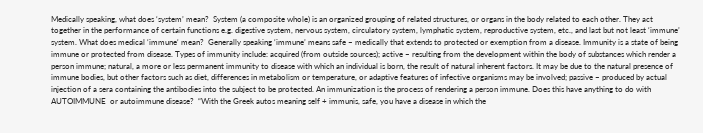Medically speaking, what does ‘system’ mean?  System (a composite whole) is an organized grouping of related structures, or organs in the body related to each other. They act together in the performance of certain functions e.g. digestive system, nervous system, circulatory system, lymphatic system, reproductive system, etc., and last but not least ‘immune’ system. What does medical ‘immune‘ mean?  Generally speaking ‘immune’ means safe – medically that extends to protected or exemption from a disease. Immunity is a state of being immune or protected from disease. Types of immunity include: acquired (from outside sources); active – resulting from the development within the body of substances which render a person immune; natural, a more or less permanent immunity to disease with which an individual is born, the result of natural inherent factors. It may be due to the natural presence of immune bodies, but other factors such as diet, differences in metabolism or temperature, or adaptive features of infective organisms may be involved; passive – produced by actual injection of a sera containing the antibodies into the subject to be protected. An immunization is the process of rendering a person immune. Does this have anything to do with AUTOIMMUNE  or autoimmune disease?  “With the Greek autos meaning self + immunis, safe, you have a disease in which the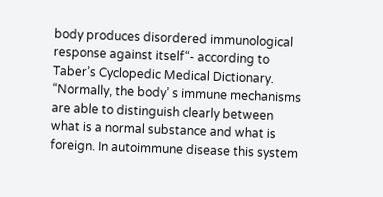body produces disordered immunological response against itself“- according to Taber’s Cyclopedic Medical Dictionary. “Normally, the body’ s immune mechanisms are able to distinguish clearly between what is a normal substance and what is foreign. In autoimmune disease this system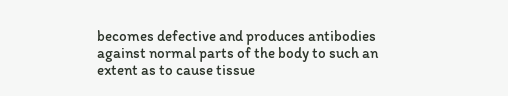becomes defective and produces antibodies against normal parts of the body to such an extent as to cause tissue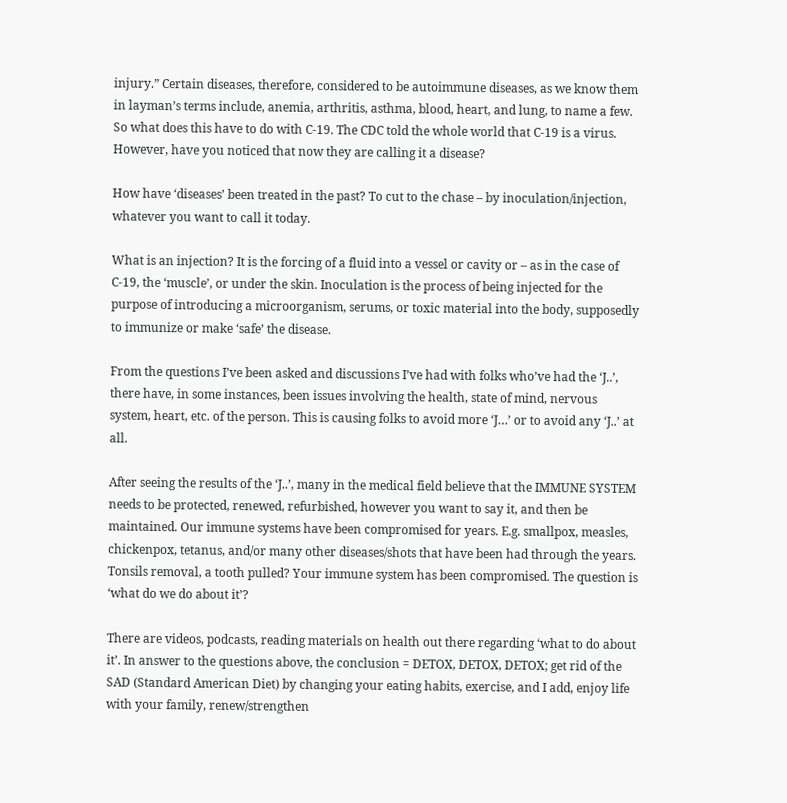injury.” Certain diseases, therefore, considered to be autoimmune diseases, as we know them in layman’s terms include, anemia, arthritis, asthma, blood, heart, and lung, to name a few. So what does this have to do with C-19. The CDC told the whole world that C-19 is a virus. However, have you noticed that now they are calling it a disease?

How have ‘diseases’ been treated in the past? To cut to the chase – by inoculation/injection, whatever you want to call it today.

What is an injection? It is the forcing of a fluid into a vessel or cavity or – as in the case of C-19, the ‘muscle’, or under the skin. Inoculation is the process of being injected for the purpose of introducing a microorganism, serums, or toxic material into the body, supposedly to immunize or make ‘safe’ the disease.

From the questions I’ve been asked and discussions I’ve had with folks who’ve had the ‘J..’, there have, in some instances, been issues involving the health, state of mind, nervous system, heart, etc. of the person. This is causing folks to avoid more ‘J…’ or to avoid any ‘J..’ at all.

After seeing the results of the ‘J..’, many in the medical field believe that the IMMUNE SYSTEM needs to be protected, renewed, refurbished, however you want to say it, and then be maintained. Our immune systems have been compromised for years. E.g. smallpox, measles, chickenpox, tetanus, and/or many other diseases/shots that have been had through the years. Tonsils removal, a tooth pulled? Your immune system has been compromised. The question is ‘what do we do about it’?

There are videos, podcasts, reading materials on health out there regarding ‘what to do about it’. In answer to the questions above, the conclusion = DETOX, DETOX, DETOX; get rid of the SAD (Standard American Diet) by changing your eating habits, exercise, and I add, enjoy life with your family, renew/strengthen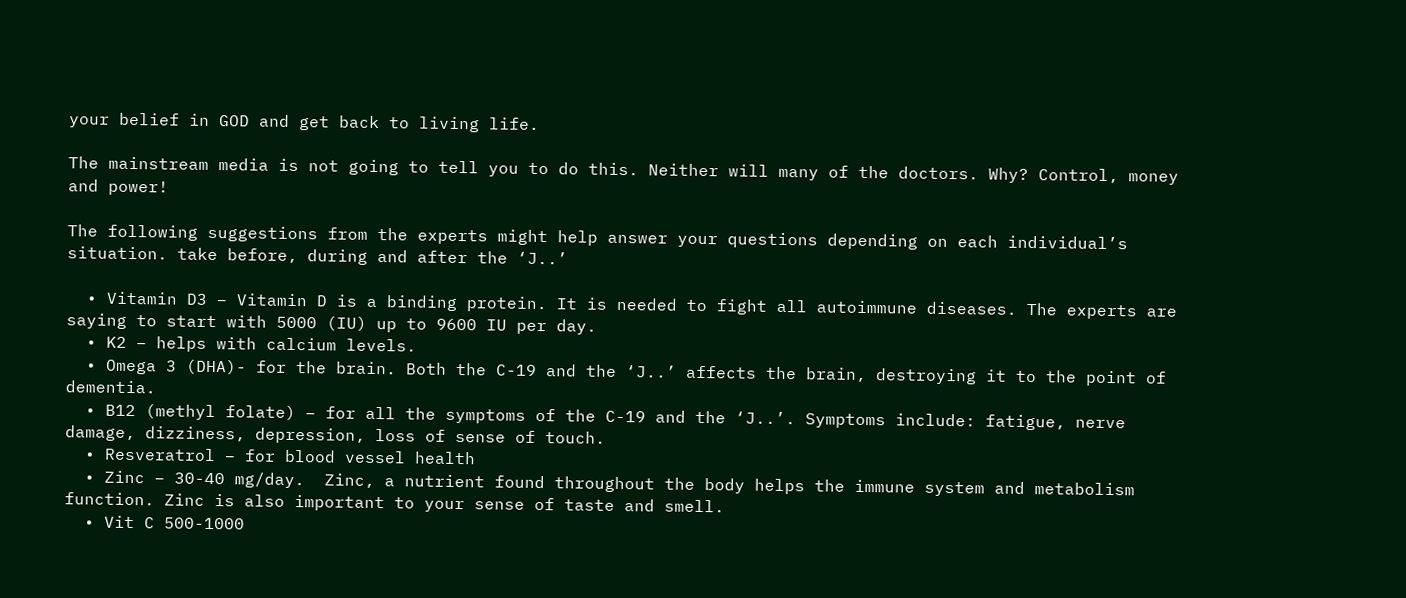your belief in GOD and get back to living life.

The mainstream media is not going to tell you to do this. Neither will many of the doctors. Why? Control, money and power!

The following suggestions from the experts might help answer your questions depending on each individual’s situation. take before, during and after the ‘J..’

  • Vitamin D3 – Vitamin D is a binding protein. It is needed to fight all autoimmune diseases. The experts are saying to start with 5000 (IU) up to 9600 IU per day.
  • K2 – helps with calcium levels.
  • Omega 3 (DHA)- for the brain. Both the C-19 and the ‘J..’ affects the brain, destroying it to the point of dementia.
  • B12 (methyl folate) – for all the symptoms of the C-19 and the ‘J..’. Symptoms include: fatigue, nerve damage, dizziness, depression, loss of sense of touch.
  • Resveratrol – for blood vessel health
  • Zinc – 30-40 mg/day.  Zinc, a nutrient found throughout the body helps the immune system and metabolism function. Zinc is also important to your sense of taste and smell.
  • Vit C 500-1000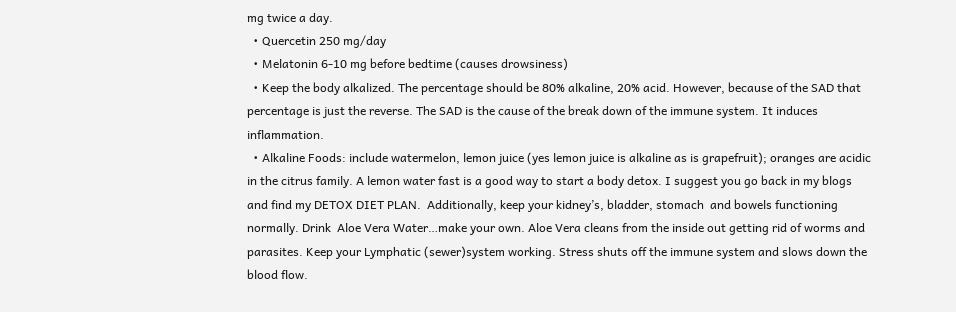mg twice a day.
  • Quercetin 250 mg/day
  • Melatonin 6-10 mg before bedtime (causes drowsiness)
  • Keep the body alkalized. The percentage should be 80% alkaline, 20% acid. However, because of the SAD that percentage is just the reverse. The SAD is the cause of the break down of the immune system. It induces inflammation.
  • Alkaline Foods: include watermelon, lemon juice (yes lemon juice is alkaline as is grapefruit); oranges are acidic in the citrus family. A lemon water fast is a good way to start a body detox. I suggest you go back in my blogs and find my DETOX DIET PLAN.  Additionally, keep your kidney’s, bladder, stomach  and bowels functioning normally. Drink  Aloe Vera Water…make your own. Aloe Vera cleans from the inside out getting rid of worms and parasites. Keep your Lymphatic (sewer)system working. Stress shuts off the immune system and slows down the blood flow.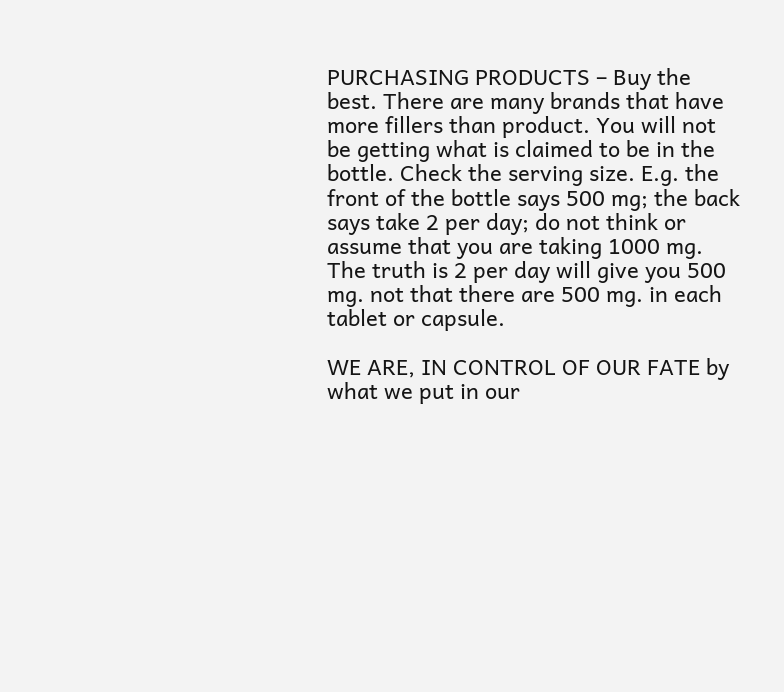PURCHASING PRODUCTS – Buy the best. There are many brands that have more fillers than product. You will not be getting what is claimed to be in the bottle. Check the serving size. E.g. the front of the bottle says 500 mg; the back says take 2 per day; do not think or assume that you are taking 1000 mg. The truth is 2 per day will give you 500 mg. not that there are 500 mg. in each tablet or capsule.

WE ARE, IN CONTROL OF OUR FATE by what we put in our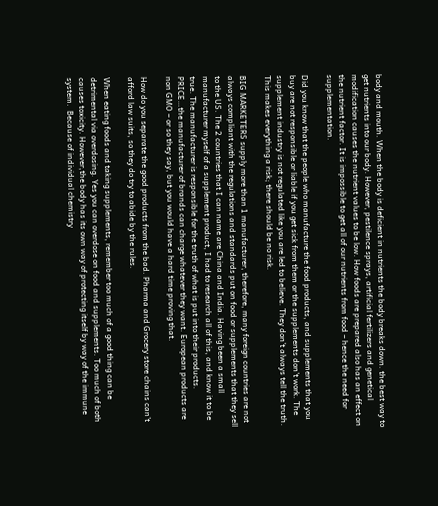body and mouth. When the body is deficient in nutrients the body breaks down. the best way to get nutrients into our body. However, pestilence sprays, artificial fertilizers and genetical modification causes the nutrient values to be low. How foods are prepared also has an effect on the nutrient factor. It is impossible to get all of our nutrients from food – hence the need for supplementation.

Did you know that the people who manufacture the food products, and supplements that you buy are not responsible or liable if you get sick from them or the supplements don’t work. The supplement industry is not regulated like you are led to believe. They don’t always tell the truth. This makes everything a risk; there should be no risk.

BIG MARKETERS supply more than 1 manufacturer, therefore, many foreign countries are not always compliant with the regulations and standards put on food or supplements that they sell to the US. The 2 countries that I can name are China and India. Having been a small manufacturer myself of a supplement product, I had to research all of this, and know it to be true. The manufacturer is responsible for the truth of what is put into their products. PRICE…the manufacturer of brands can charge whatever they want. European products are non GMO – or so they say, but you would have a hard time proving that.

How do you separate the good products from the bad. Pharma and Grocery store chains can’t afford law suits, so they do try to abide by the rules.

When eating foods and taking supplements, remember too much of a good thing can be detrimental via overdosing. Yes you can overdose on food and supplements. Too much of both causes toxicity. However,the body has its own way of protecting itself by way of the immune system.  Because of individual chemistry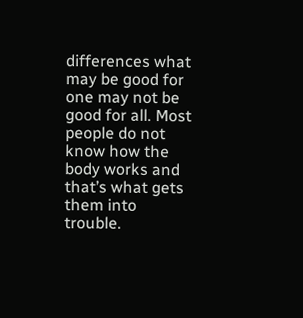differences what may be good for one may not be good for all. Most people do not know how the body works and that’s what gets them into trouble.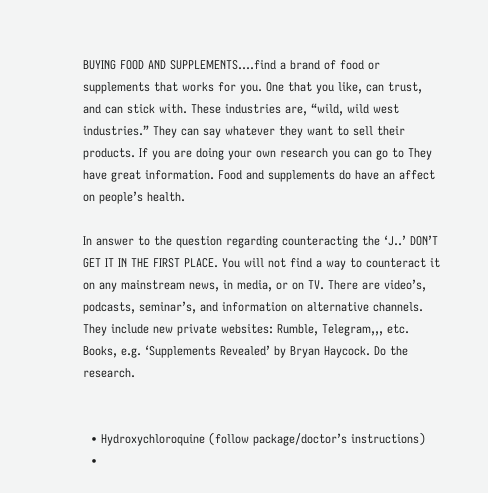BUYING FOOD AND SUPPLEMENTS….find a brand of food or supplements that works for you. One that you like, can trust, and can stick with. These industries are, “wild, wild west industries.” They can say whatever they want to sell their products. If you are doing your own research you can go to They have great information. Food and supplements do have an affect on people’s health.

In answer to the question regarding counteracting the ‘J..’ DON’T GET IT IN THE FIRST PLACE. You will not find a way to counteract it on any mainstream news, in media, or on TV. There are video’s, podcasts, seminar’s, and information on alternative channels. They include new private websites: Rumble, Telegram,,, etc. Books, e.g. ‘Supplements Revealed’ by Bryan Haycock. Do the research.


  • Hydroxychloroquine (follow package/doctor’s instructions)
  •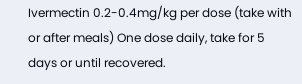Ivermectin 0.2-0.4mg/kg per dose (take with or after meals) One dose daily, take for 5 days or until recovered.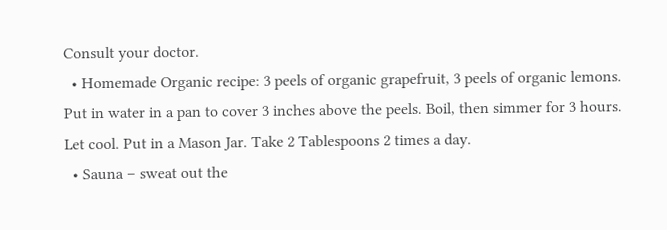Consult your doctor.
  • Homemade Organic recipe: 3 peels of organic grapefruit, 3 peels of organic lemons. Put in water in a pan to cover 3 inches above the peels. Boil, then simmer for 3 hours. Let cool. Put in a Mason Jar. Take 2 Tablespoons 2 times a day.
  • Sauna – sweat out the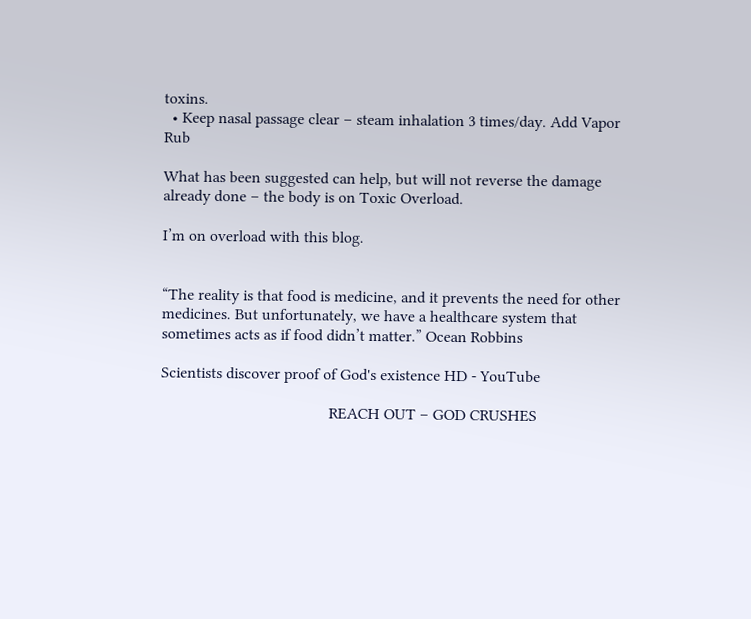toxins.
  • Keep nasal passage clear – steam inhalation 3 times/day. Add Vapor Rub

What has been suggested can help, but will not reverse the damage already done – the body is on Toxic Overload.

I’m on overload with this blog.


“The reality is that food is medicine, and it prevents the need for other medicines. But unfortunately, we have a healthcare system that sometimes acts as if food didn’t matter.” Ocean Robbins

Scientists discover proof of God's existence HD - YouTube

                                          REACH OUT – GOD CRUSHES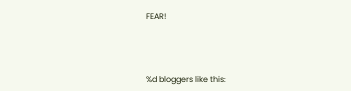FEAR!




%d bloggers like this: